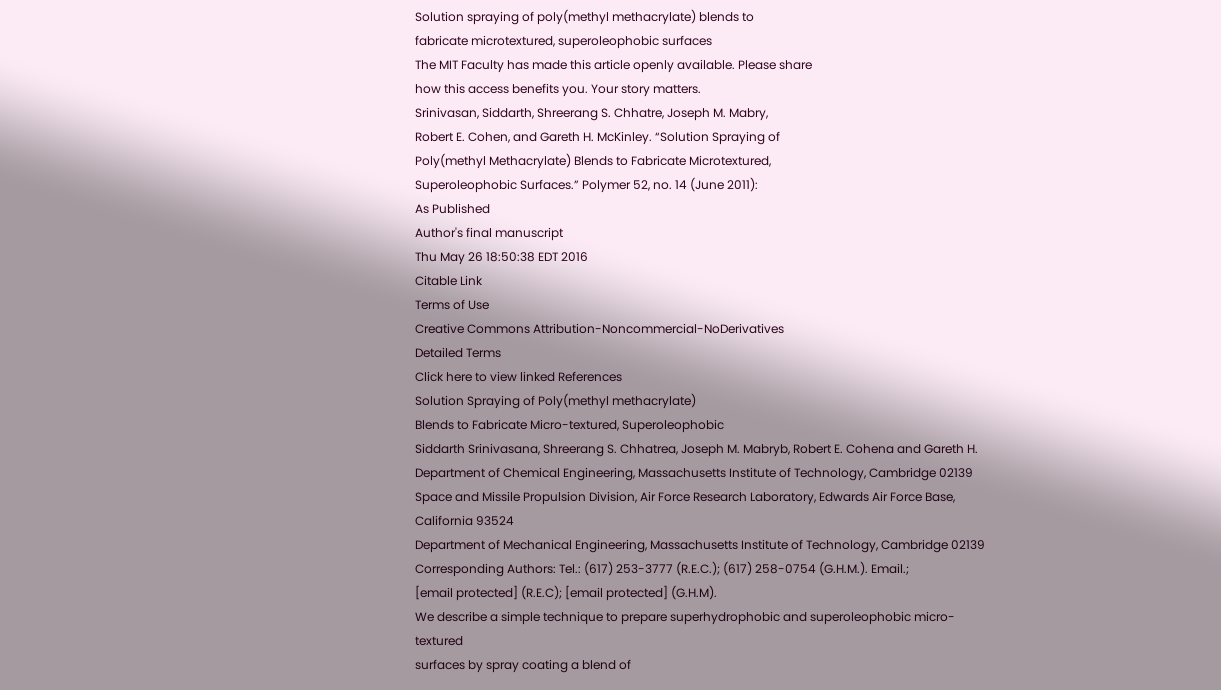Solution spraying of poly(methyl methacrylate) blends to
fabricate microtextured, superoleophobic surfaces
The MIT Faculty has made this article openly available. Please share
how this access benefits you. Your story matters.
Srinivasan, Siddarth, Shreerang S. Chhatre, Joseph M. Mabry,
Robert E. Cohen, and Gareth H. McKinley. “Solution Spraying of
Poly(methyl Methacrylate) Blends to Fabricate Microtextured,
Superoleophobic Surfaces.” Polymer 52, no. 14 (June 2011):
As Published
Author's final manuscript
Thu May 26 18:50:38 EDT 2016
Citable Link
Terms of Use
Creative Commons Attribution-Noncommercial-NoDerivatives
Detailed Terms
Click here to view linked References
Solution Spraying of Poly(methyl methacrylate)
Blends to Fabricate Micro-textured, Superoleophobic
Siddarth Srinivasana, Shreerang S. Chhatrea, Joseph M. Mabryb, Robert E. Cohena and Gareth H.
Department of Chemical Engineering, Massachusetts Institute of Technology, Cambridge 02139
Space and Missile Propulsion Division, Air Force Research Laboratory, Edwards Air Force Base,
California 93524
Department of Mechanical Engineering, Massachusetts Institute of Technology, Cambridge 02139
Corresponding Authors: Tel.: (617) 253-3777 (R.E.C.); (617) 258-0754 (G.H.M.). Email.;
[email protected] (R.E.C); [email protected] (G.H.M).
We describe a simple technique to prepare superhydrophobic and superoleophobic micro-textured
surfaces by spray coating a blend of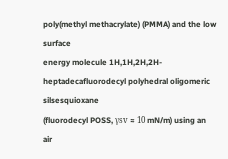poly(methyl methacrylate) (PMMA) and the low surface
energy molecule 1H,1H,2H,2H-heptadecafluorodecyl polyhedral oligomeric silsesquioxane
(fluorodecyl POSS, γsv ≈ 10 mN/m) using an air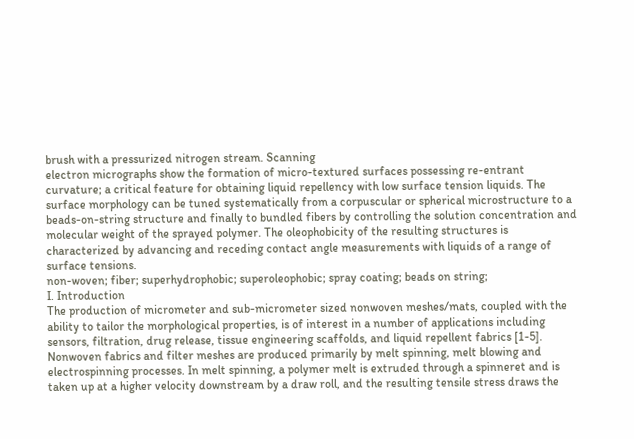brush with a pressurized nitrogen stream. Scanning
electron micrographs show the formation of micro-textured surfaces possessing re-entrant
curvature; a critical feature for obtaining liquid repellency with low surface tension liquids. The
surface morphology can be tuned systematically from a corpuscular or spherical microstructure to a
beads-on-string structure and finally to bundled fibers by controlling the solution concentration and
molecular weight of the sprayed polymer. The oleophobicity of the resulting structures is
characterized by advancing and receding contact angle measurements with liquids of a range of
surface tensions.
non-woven; fiber; superhydrophobic; superoleophobic; spray coating; beads on string;
I. Introduction
The production of micrometer and sub-micrometer sized nonwoven meshes/mats, coupled with the
ability to tailor the morphological properties, is of interest in a number of applications including
sensors, filtration, drug release, tissue engineering scaffolds, and liquid repellent fabrics [1-5].
Nonwoven fabrics and filter meshes are produced primarily by melt spinning, melt blowing and
electrospinning processes. In melt spinning, a polymer melt is extruded through a spinneret and is
taken up at a higher velocity downstream by a draw roll, and the resulting tensile stress draws the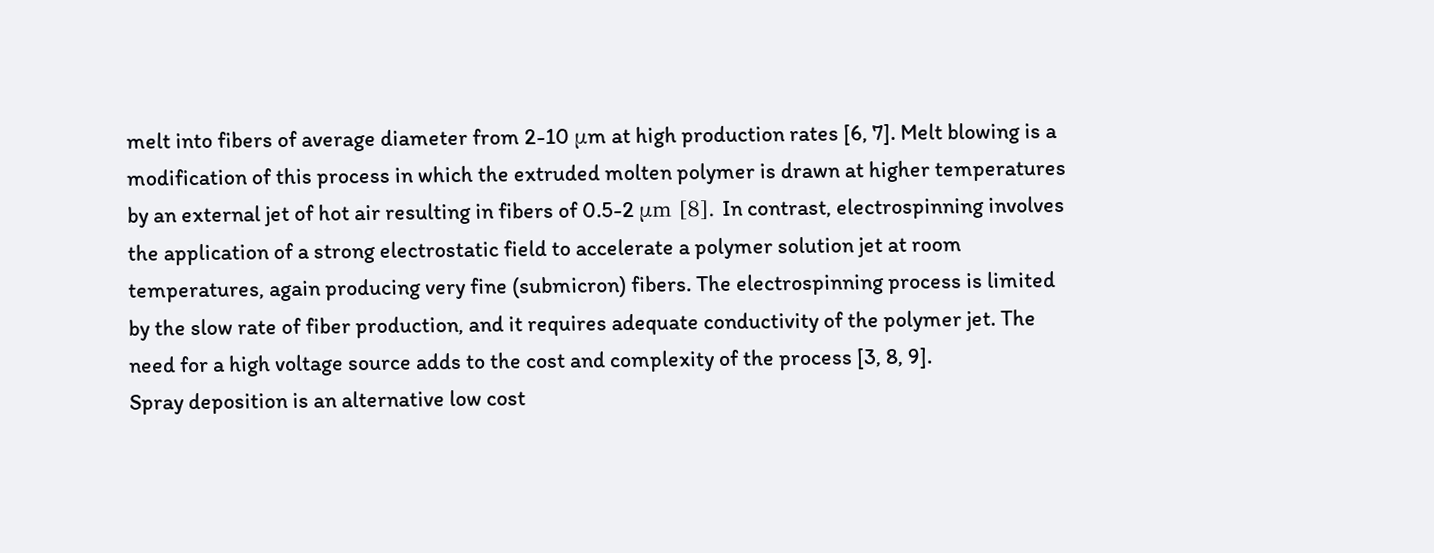melt into fibers of average diameter from 2-10 μm at high production rates [6, 7]. Melt blowing is a
modification of this process in which the extruded molten polymer is drawn at higher temperatures
by an external jet of hot air resulting in fibers of 0.5-2 μm [8]. In contrast, electrospinning involves
the application of a strong electrostatic field to accelerate a polymer solution jet at room
temperatures, again producing very fine (submicron) fibers. The electrospinning process is limited
by the slow rate of fiber production, and it requires adequate conductivity of the polymer jet. The
need for a high voltage source adds to the cost and complexity of the process [3, 8, 9].
Spray deposition is an alternative low cost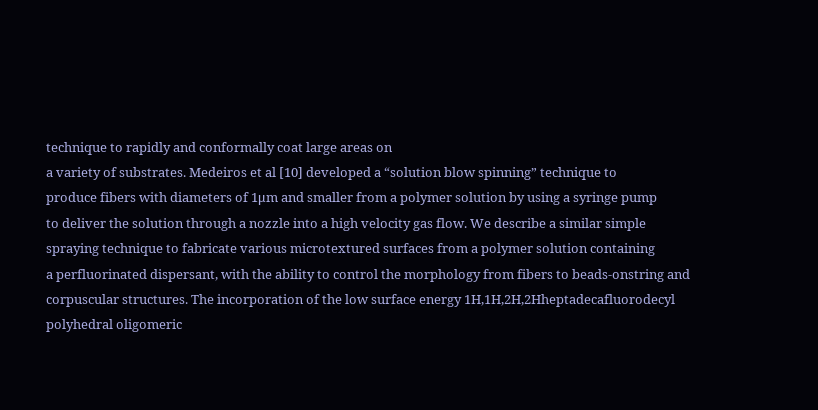technique to rapidly and conformally coat large areas on
a variety of substrates. Medeiros et al [10] developed a “solution blow spinning” technique to
produce fibers with diameters of 1μm and smaller from a polymer solution by using a syringe pump
to deliver the solution through a nozzle into a high velocity gas flow. We describe a similar simple
spraying technique to fabricate various microtextured surfaces from a polymer solution containing
a perfluorinated dispersant, with the ability to control the morphology from fibers to beads-onstring and corpuscular structures. The incorporation of the low surface energy 1H,1H,2H,2Hheptadecafluorodecyl polyhedral oligomeric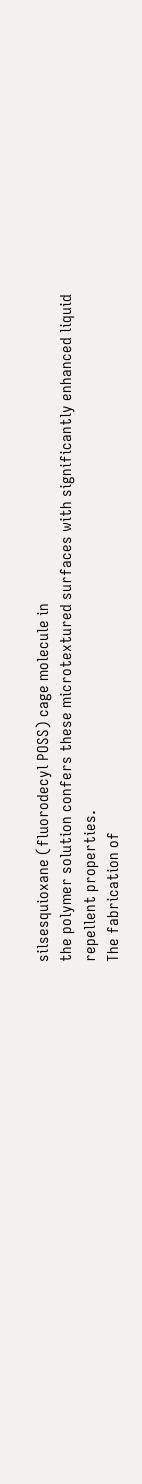silsesquioxane (fluorodecyl POSS) cage molecule in
the polymer solution confers these microtextured surfaces with significantly enhanced liquid
repellent properties.
The fabrication of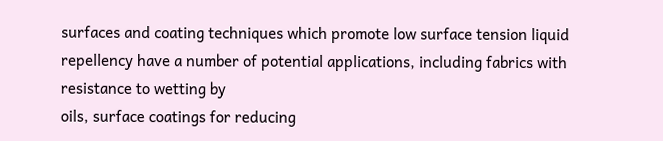surfaces and coating techniques which promote low surface tension liquid
repellency have a number of potential applications, including fabrics with resistance to wetting by
oils, surface coatings for reducing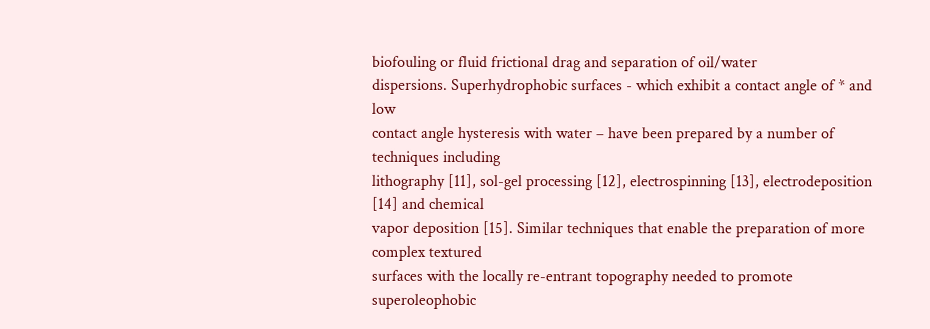biofouling or fluid frictional drag and separation of oil/water
dispersions. Superhydrophobic surfaces - which exhibit a contact angle of * and low
contact angle hysteresis with water – have been prepared by a number of techniques including
lithography [11], sol-gel processing [12], electrospinning [13], electrodeposition [14] and chemical
vapor deposition [15]. Similar techniques that enable the preparation of more complex textured
surfaces with the locally re-entrant topography needed to promote superoleophobic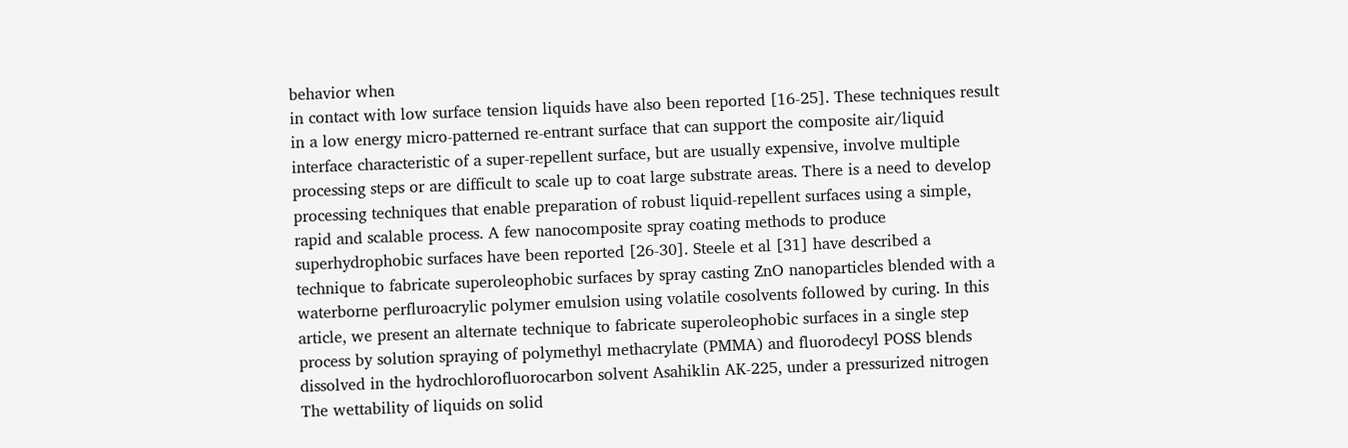behavior when
in contact with low surface tension liquids have also been reported [16-25]. These techniques result
in a low energy micro-patterned re-entrant surface that can support the composite air/liquid
interface characteristic of a super-repellent surface, but are usually expensive, involve multiple
processing steps or are difficult to scale up to coat large substrate areas. There is a need to develop
processing techniques that enable preparation of robust liquid-repellent surfaces using a simple,
rapid and scalable process. A few nanocomposite spray coating methods to produce
superhydrophobic surfaces have been reported [26-30]. Steele et al [31] have described a
technique to fabricate superoleophobic surfaces by spray casting ZnO nanoparticles blended with a
waterborne perfluroacrylic polymer emulsion using volatile cosolvents followed by curing. In this
article, we present an alternate technique to fabricate superoleophobic surfaces in a single step
process by solution spraying of polymethyl methacrylate (PMMA) and fluorodecyl POSS blends
dissolved in the hydrochlorofluorocarbon solvent Asahiklin AK-225, under a pressurized nitrogen
The wettability of liquids on solid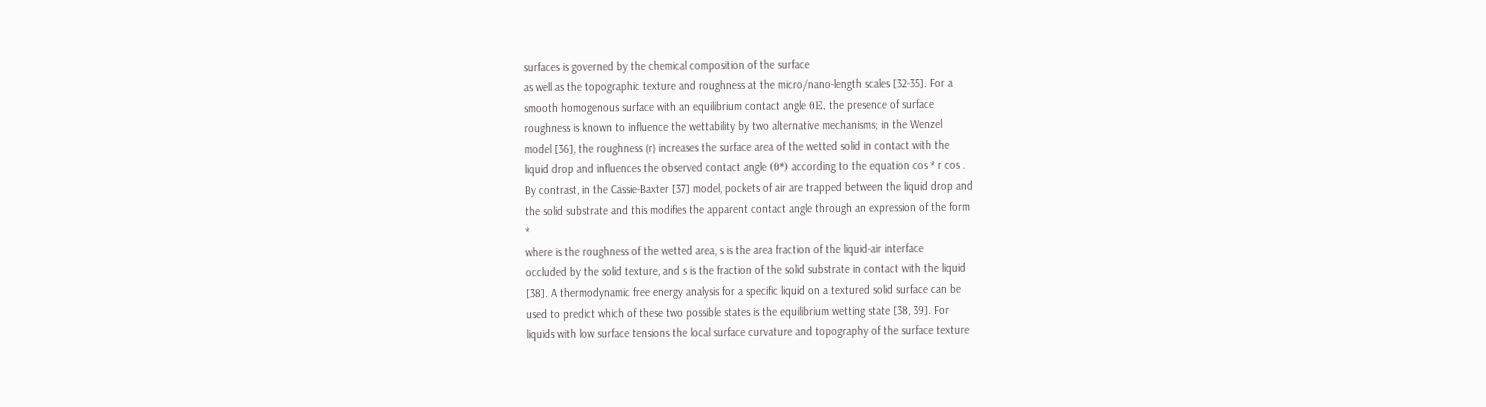surfaces is governed by the chemical composition of the surface
as well as the topographic texture and roughness at the micro/nano-length scales [32-35]. For a
smooth homogenous surface with an equilibrium contact angle θE, the presence of surface
roughness is known to influence the wettability by two alternative mechanisms; in the Wenzel
model [36], the roughness (r) increases the surface area of the wetted solid in contact with the
liquid drop and influences the observed contact angle (θ*) according to the equation cos * r cos .
By contrast, in the Cassie-Baxter [37] model, pockets of air are trapped between the liquid drop and
the solid substrate and this modifies the apparent contact angle through an expression of the form
*
where is the roughness of the wetted area, s is the area fraction of the liquid-air interface
occluded by the solid texture, and s is the fraction of the solid substrate in contact with the liquid
[38]. A thermodynamic free energy analysis for a specific liquid on a textured solid surface can be
used to predict which of these two possible states is the equilibrium wetting state [38, 39]. For
liquids with low surface tensions the local surface curvature and topography of the surface texture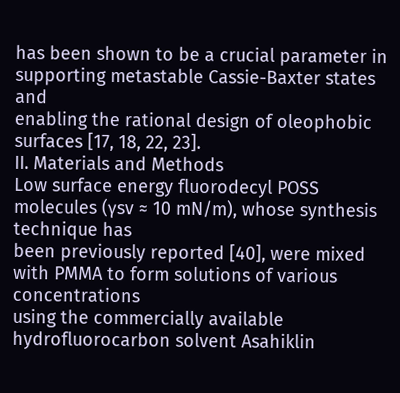has been shown to be a crucial parameter in supporting metastable Cassie-Baxter states and
enabling the rational design of oleophobic surfaces [17, 18, 22, 23].
II. Materials and Methods
Low surface energy fluorodecyl POSS molecules (γsv ≈ 10 mN/m), whose synthesis technique has
been previously reported [40], were mixed with PMMA to form solutions of various concentrations
using the commercially available hydrofluorocarbon solvent Asahiklin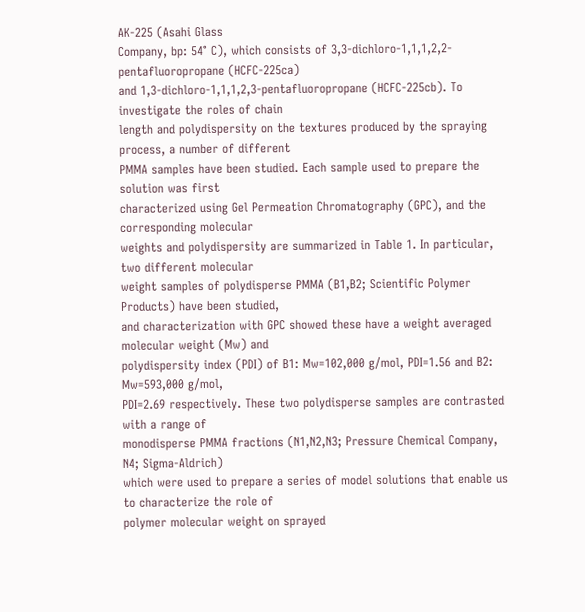AK-225 (Asahi Glass
Company, bp: 54° C), which consists of 3,3-dichloro-1,1,1,2,2-pentafluoropropane (HCFC-225ca)
and 1,3-dichloro-1,1,1,2,3-pentafluoropropane (HCFC-225cb). To investigate the roles of chain
length and polydispersity on the textures produced by the spraying process, a number of different
PMMA samples have been studied. Each sample used to prepare the solution was first
characterized using Gel Permeation Chromatography (GPC), and the corresponding molecular
weights and polydispersity are summarized in Table 1. In particular, two different molecular
weight samples of polydisperse PMMA (B1,B2; Scientific Polymer Products) have been studied,
and characterization with GPC showed these have a weight averaged molecular weight (Mw) and
polydispersity index (PDI) of B1: Mw=102,000 g/mol, PDI=1.56 and B2: Mw=593,000 g/mol,
PDI=2.69 respectively. These two polydisperse samples are contrasted with a range of
monodisperse PMMA fractions (N1,N2,N3; Pressure Chemical Company, N4; Sigma-Aldrich)
which were used to prepare a series of model solutions that enable us to characterize the role of
polymer molecular weight on sprayed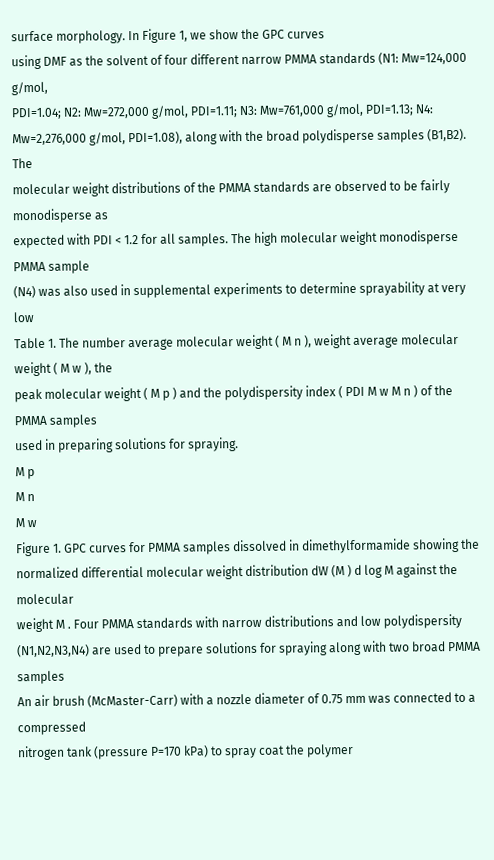surface morphology. In Figure 1, we show the GPC curves
using DMF as the solvent of four different narrow PMMA standards (N1: Mw=124,000 g/mol,
PDI=1.04; N2: Mw=272,000 g/mol, PDI=1.11; N3: Mw=761,000 g/mol, PDI=1.13; N4:
Mw=2,276,000 g/mol, PDI=1.08), along with the broad polydisperse samples (B1,B2). The
molecular weight distributions of the PMMA standards are observed to be fairly monodisperse as
expected with PDI < 1.2 for all samples. The high molecular weight monodisperse PMMA sample
(N4) was also used in supplemental experiments to determine sprayability at very low
Table 1. The number average molecular weight ( M n ), weight average molecular weight ( M w ), the
peak molecular weight ( M p ) and the polydispersity index ( PDI M w M n ) of the PMMA samples
used in preparing solutions for spraying.
M p
M n
M w
Figure 1. GPC curves for PMMA samples dissolved in dimethylformamide showing the
normalized differential molecular weight distribution dW (M ) d log M against the molecular
weight M . Four PMMA standards with narrow distributions and low polydispersity
(N1,N2,N3,N4) are used to prepare solutions for spraying along with two broad PMMA samples
An air brush (McMaster-Carr) with a nozzle diameter of 0.75 mm was connected to a compressed
nitrogen tank (pressure P=170 kPa) to spray coat the polymer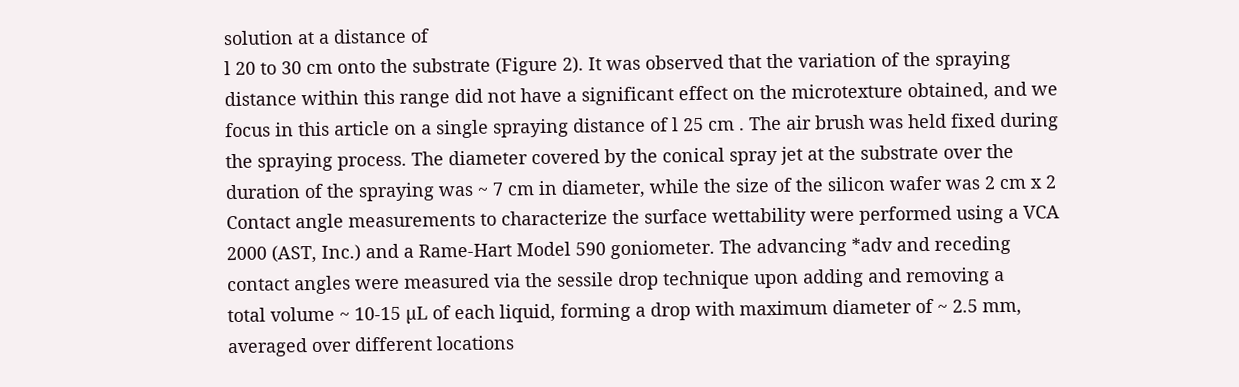solution at a distance of
l 20 to 30 cm onto the substrate (Figure 2). It was observed that the variation of the spraying
distance within this range did not have a significant effect on the microtexture obtained, and we
focus in this article on a single spraying distance of l 25 cm . The air brush was held fixed during
the spraying process. The diameter covered by the conical spray jet at the substrate over the
duration of the spraying was ~ 7 cm in diameter, while the size of the silicon wafer was 2 cm x 2
Contact angle measurements to characterize the surface wettability were performed using a VCA
2000 (AST, Inc.) and a Rame-Hart Model 590 goniometer. The advancing *adv and receding
contact angles were measured via the sessile drop technique upon adding and removing a
total volume ~ 10-15 µL of each liquid, forming a drop with maximum diameter of ~ 2.5 mm,
averaged over different locations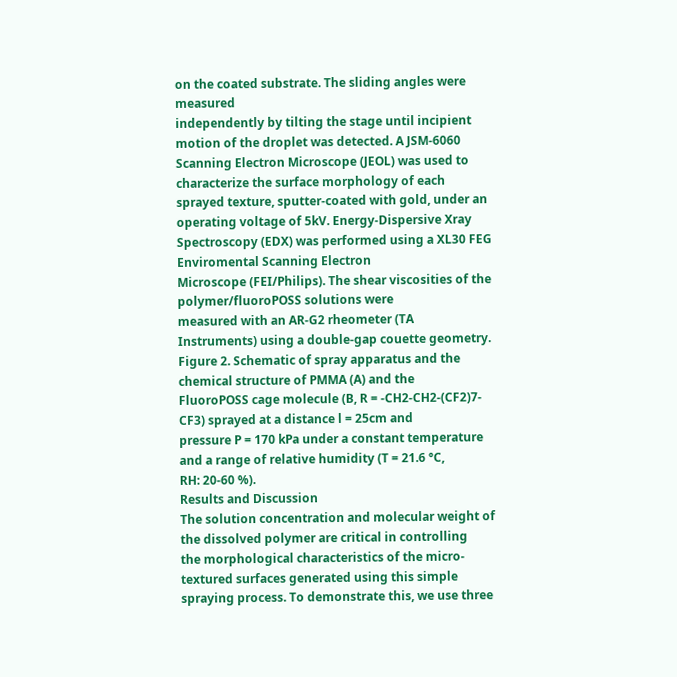on the coated substrate. The sliding angles were measured
independently by tilting the stage until incipient motion of the droplet was detected. A JSM-6060
Scanning Electron Microscope (JEOL) was used to characterize the surface morphology of each
sprayed texture, sputter-coated with gold, under an operating voltage of 5kV. Energy-Dispersive Xray Spectroscopy (EDX) was performed using a XL30 FEG Enviromental Scanning Electron
Microscope (FEI/Philips). The shear viscosities of the polymer/fluoroPOSS solutions were
measured with an AR-G2 rheometer (TA Instruments) using a double-gap couette geometry.
Figure 2. Schematic of spray apparatus and the chemical structure of PMMA (A) and the
FluoroPOSS cage molecule (B, R = -CH2-CH2-(CF2)7-CF3) sprayed at a distance l = 25cm and
pressure P = 170 kPa under a constant temperature and a range of relative humidity (T = 21.6 °C,
RH: 20-60 %).
Results and Discussion
The solution concentration and molecular weight of the dissolved polymer are critical in controlling
the morphological characteristics of the micro-textured surfaces generated using this simple
spraying process. To demonstrate this, we use three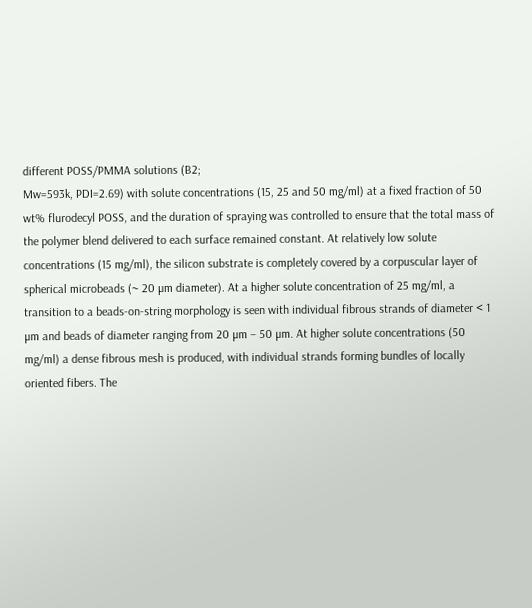different POSS/PMMA solutions (B2;
Mw=593k, PDI=2.69) with solute concentrations (15, 25 and 50 mg/ml) at a fixed fraction of 50
wt% flurodecyl POSS, and the duration of spraying was controlled to ensure that the total mass of
the polymer blend delivered to each surface remained constant. At relatively low solute
concentrations (15 mg/ml), the silicon substrate is completely covered by a corpuscular layer of
spherical microbeads (~ 20 µm diameter). At a higher solute concentration of 25 mg/ml, a
transition to a beads-on-string morphology is seen with individual fibrous strands of diameter < 1
µm and beads of diameter ranging from 20 µm – 50 µm. At higher solute concentrations (50
mg/ml) a dense fibrous mesh is produced, with individual strands forming bundles of locally
oriented fibers. The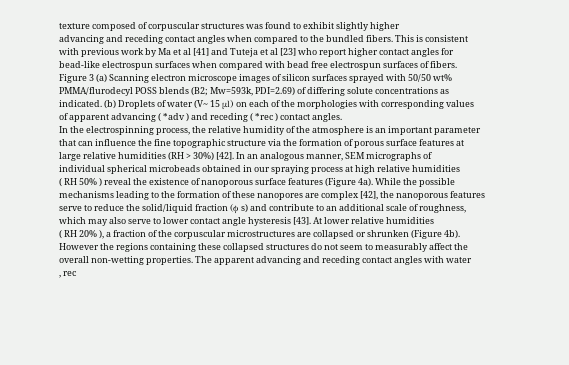texture composed of corpuscular structures was found to exhibit slightly higher
advancing and receding contact angles when compared to the bundled fibers. This is consistent
with previous work by Ma et al [41] and Tuteja et al [23] who report higher contact angles for
bead-like electrospun surfaces when compared with bead free electrospun surfaces of fibers.
Figure 3 (a) Scanning electron microscope images of silicon surfaces sprayed with 50/50 wt%
PMMA/flurodecyl POSS blends (B2; Mw=593k, PDI=2.69) of differing solute concentrations as
indicated. (b) Droplets of water (V~ 15 μl) on each of the morphologies with corresponding values
of apparent advancing ( *adv ) and receding ( *rec ) contact angles.
In the electrospinning process, the relative humidity of the atmosphere is an important parameter
that can influence the fine topographic structure via the formation of porous surface features at
large relative humidities (RH > 30%) [42]. In an analogous manner, SEM micrographs of
individual spherical microbeads obtained in our spraying process at high relative humidities
( RH 50% ) reveal the existence of nanoporous surface features (Figure 4a). While the possible
mechanisms leading to the formation of these nanopores are complex [42], the nanoporous features
serve to reduce the solid/liquid fraction (ϕ s) and contribute to an additional scale of roughness,
which may also serve to lower contact angle hysteresis [43]. At lower relative humidities
( RH 20% ), a fraction of the corpuscular microstructures are collapsed or shrunken (Figure 4b).
However the regions containing these collapsed structures do not seem to measurably affect the
overall non-wetting properties. The apparent advancing and receding contact angles with water
, rec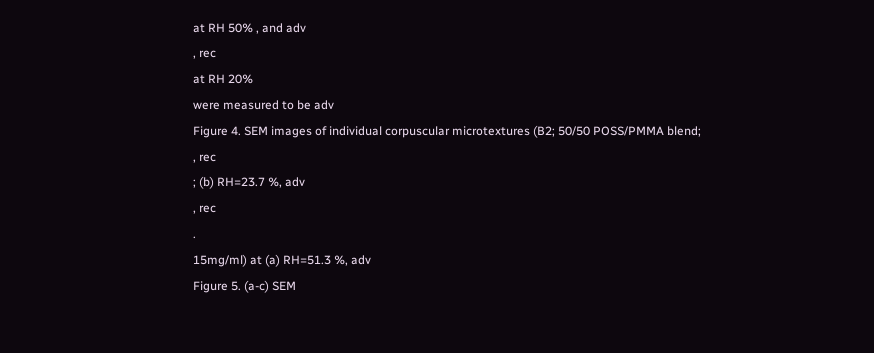at RH 50% , and adv
, rec
at RH 20%
were measured to be adv
Figure 4. SEM images of individual corpuscular microtextures (B2; 50/50 POSS/PMMA blend;
, rec
; (b) RH=23.7 %, adv
, rec
.
15mg/ml) at (a) RH=51.3 %, adv
Figure 5. (a-c) SEM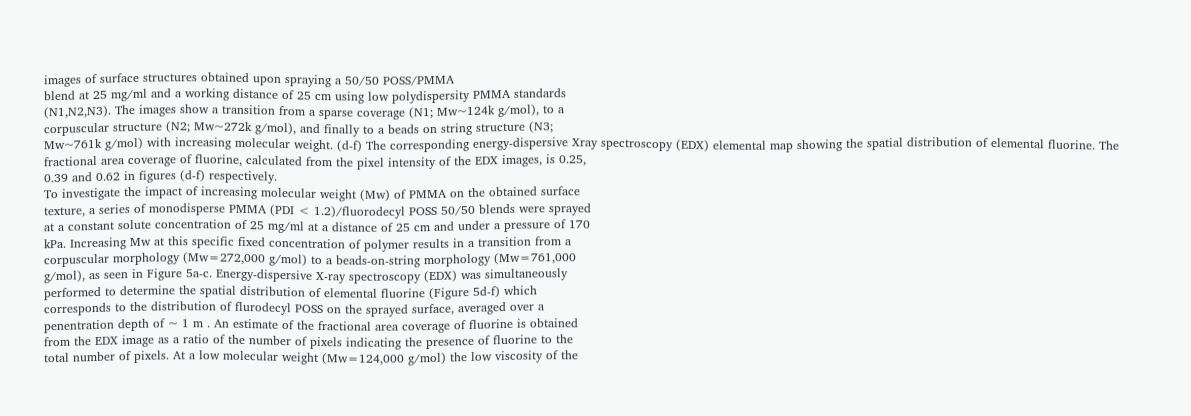images of surface structures obtained upon spraying a 50/50 POSS/PMMA
blend at 25 mg/ml and a working distance of 25 cm using low polydispersity PMMA standards
(N1,N2,N3). The images show a transition from a sparse coverage (N1; Mw~124k g/mol), to a
corpuscular structure (N2; Mw~272k g/mol), and finally to a beads on string structure (N3;
Mw~761k g/mol) with increasing molecular weight. (d-f) The corresponding energy-dispersive Xray spectroscopy (EDX) elemental map showing the spatial distribution of elemental fluorine. The
fractional area coverage of fluorine, calculated from the pixel intensity of the EDX images, is 0.25,
0.39 and 0.62 in figures (d-f) respectively.
To investigate the impact of increasing molecular weight (Mw) of PMMA on the obtained surface
texture, a series of monodisperse PMMA (PDI < 1.2)/fluorodecyl POSS 50/50 blends were sprayed
at a constant solute concentration of 25 mg/ml at a distance of 25 cm and under a pressure of 170
kPa. Increasing Mw at this specific fixed concentration of polymer results in a transition from a
corpuscular morphology (Mw=272,000 g/mol) to a beads-on-string morphology (Mw=761,000
g/mol), as seen in Figure 5a-c. Energy-dispersive X-ray spectroscopy (EDX) was simultaneously
performed to determine the spatial distribution of elemental fluorine (Figure 5d-f) which
corresponds to the distribution of flurodecyl POSS on the sprayed surface, averaged over a
penentration depth of ~ 1 m . An estimate of the fractional area coverage of fluorine is obtained
from the EDX image as a ratio of the number of pixels indicating the presence of fluorine to the
total number of pixels. At a low molecular weight (Mw=124,000 g/mol) the low viscosity of the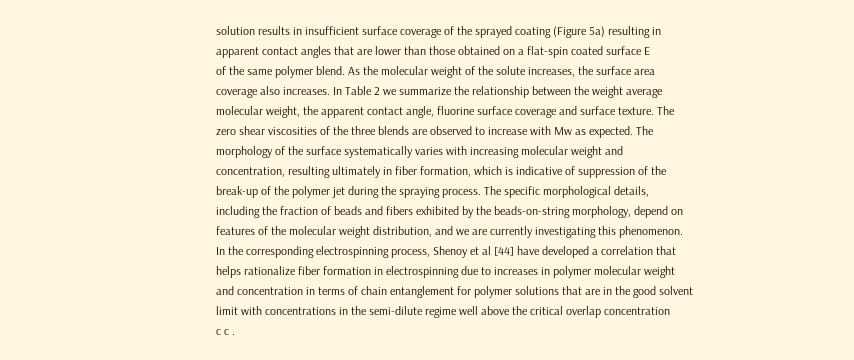solution results in insufficient surface coverage of the sprayed coating (Figure 5a) resulting in
apparent contact angles that are lower than those obtained on a flat-spin coated surface E
of the same polymer blend. As the molecular weight of the solute increases, the surface area
coverage also increases. In Table 2 we summarize the relationship between the weight average
molecular weight, the apparent contact angle, fluorine surface coverage and surface texture. The
zero shear viscosities of the three blends are observed to increase with Mw as expected. The
morphology of the surface systematically varies with increasing molecular weight and
concentration, resulting ultimately in fiber formation, which is indicative of suppression of the
break-up of the polymer jet during the spraying process. The specific morphological details,
including the fraction of beads and fibers exhibited by the beads-on-string morphology, depend on
features of the molecular weight distribution, and we are currently investigating this phenomenon.
In the corresponding electrospinning process, Shenoy et al [44] have developed a correlation that
helps rationalize fiber formation in electrospinning due to increases in polymer molecular weight
and concentration in terms of chain entanglement for polymer solutions that are in the good solvent
limit with concentrations in the semi-dilute regime well above the critical overlap concentration
c c .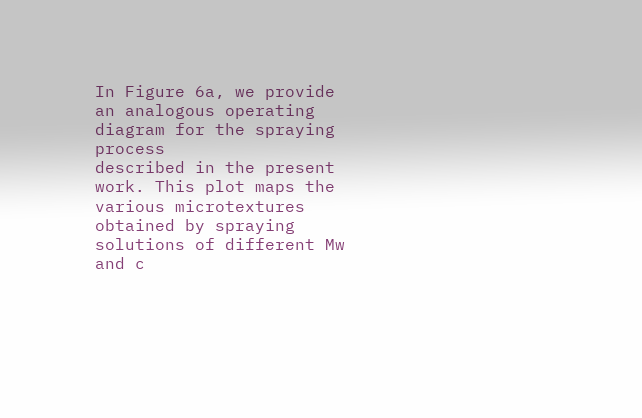In Figure 6a, we provide an analogous operating diagram for the spraying process
described in the present work. This plot maps the various microtextures obtained by spraying
solutions of different Mw and c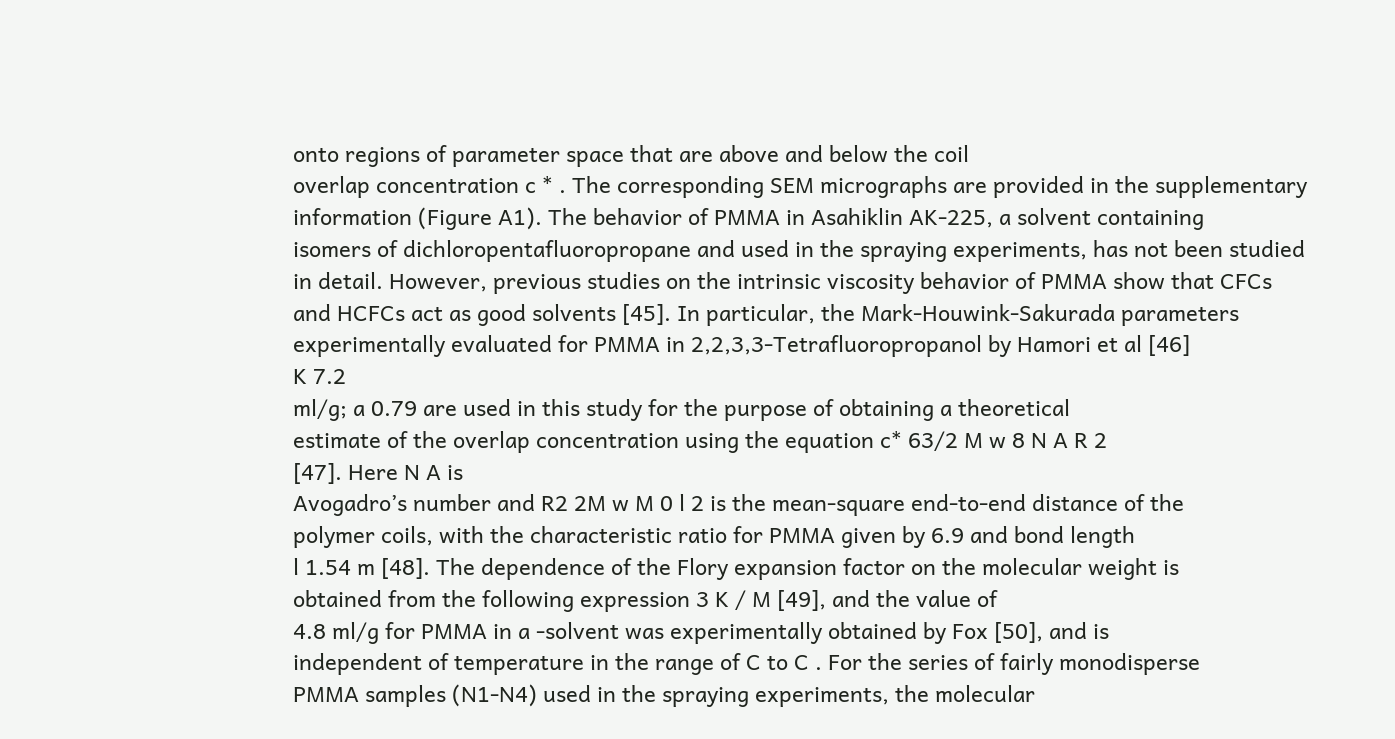onto regions of parameter space that are above and below the coil
overlap concentration c * . The corresponding SEM micrographs are provided in the supplementary
information (Figure A1). The behavior of PMMA in Asahiklin AK-225, a solvent containing
isomers of dichloropentafluoropropane and used in the spraying experiments, has not been studied
in detail. However, previous studies on the intrinsic viscosity behavior of PMMA show that CFCs
and HCFCs act as good solvents [45]. In particular, the Mark-Houwink-Sakurada parameters
experimentally evaluated for PMMA in 2,2,3,3-Tetrafluoropropanol by Hamori et al [46]
K 7.2
ml/g; a 0.79 are used in this study for the purpose of obtaining a theoretical
estimate of the overlap concentration using the equation c* 63/2 M w 8 N A R 2
[47]. Here N A is
Avogadro’s number and R2 2M w M 0 l 2 is the mean-square end-to-end distance of the
polymer coils, with the characteristic ratio for PMMA given by 6.9 and bond length
l 1.54 m [48]. The dependence of the Flory expansion factor on the molecular weight is
obtained from the following expression 3 K / M [49], and the value of
4.8 ml/g for PMMA in a -solvent was experimentally obtained by Fox [50], and is
independent of temperature in the range of C to C . For the series of fairly monodisperse
PMMA samples (N1-N4) used in the spraying experiments, the molecular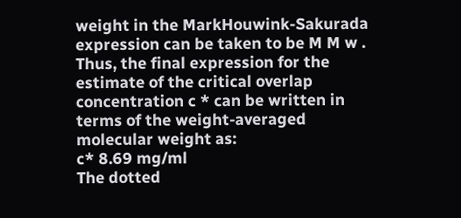weight in the MarkHouwink-Sakurada expression can be taken to be M M w . Thus, the final expression for the
estimate of the critical overlap concentration c * can be written in terms of the weight-averaged
molecular weight as:
c* 8.69 mg/ml
The dotted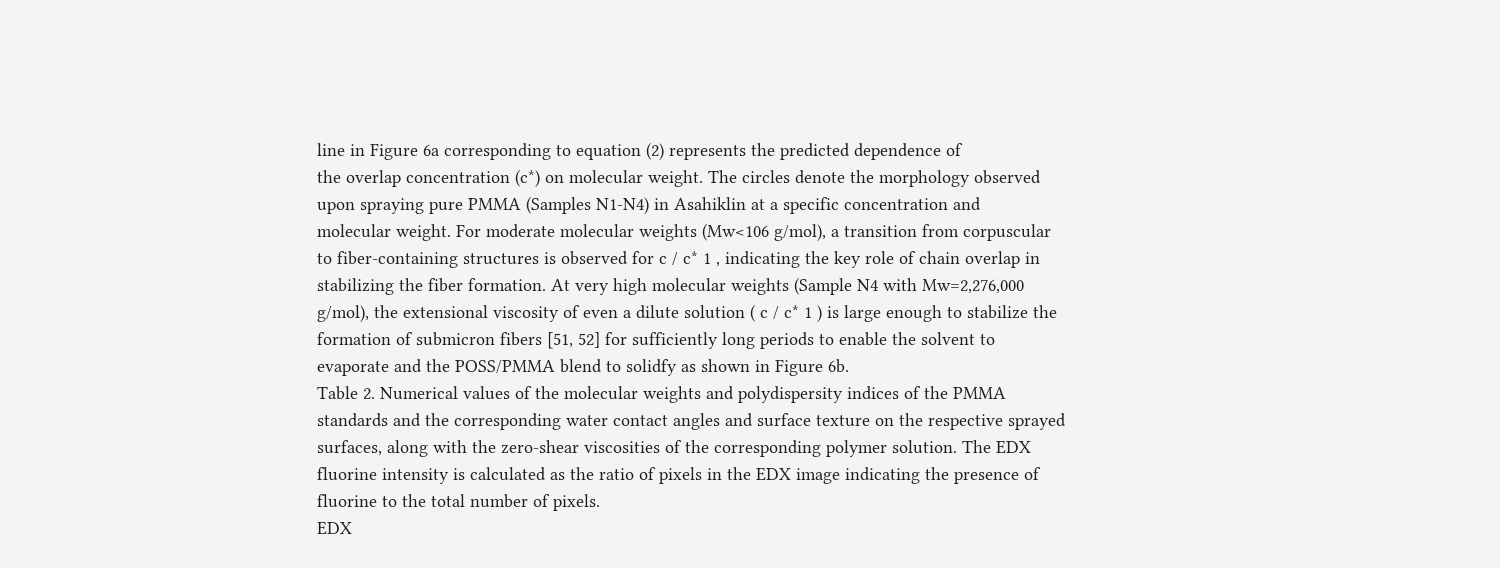line in Figure 6a corresponding to equation (2) represents the predicted dependence of
the overlap concentration (c*) on molecular weight. The circles denote the morphology observed
upon spraying pure PMMA (Samples N1-N4) in Asahiklin at a specific concentration and
molecular weight. For moderate molecular weights (Mw<106 g/mol), a transition from corpuscular
to fiber-containing structures is observed for c / c* 1 , indicating the key role of chain overlap in
stabilizing the fiber formation. At very high molecular weights (Sample N4 with Mw=2,276,000
g/mol), the extensional viscosity of even a dilute solution ( c / c* 1 ) is large enough to stabilize the
formation of submicron fibers [51, 52] for sufficiently long periods to enable the solvent to
evaporate and the POSS/PMMA blend to solidfy as shown in Figure 6b.
Table 2. Numerical values of the molecular weights and polydispersity indices of the PMMA
standards and the corresponding water contact angles and surface texture on the respective sprayed
surfaces, along with the zero-shear viscosities of the corresponding polymer solution. The EDX
fluorine intensity is calculated as the ratio of pixels in the EDX image indicating the presence of
fluorine to the total number of pixels.
EDX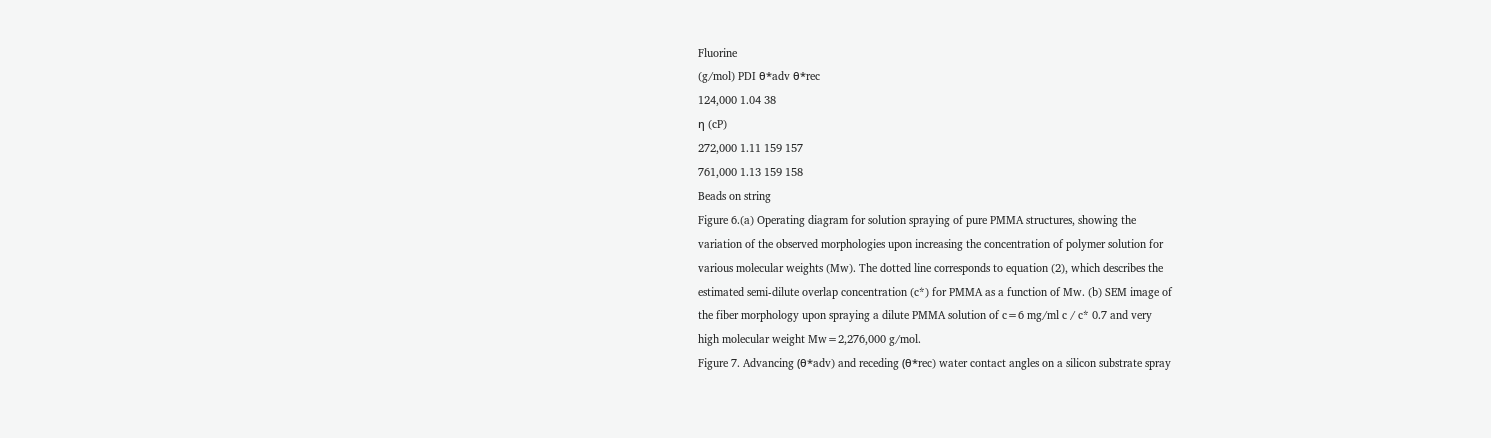Fluorine
(g/mol) PDI θ*adv θ*rec
124,000 1.04 38
η (cP)
272,000 1.11 159 157
761,000 1.13 159 158
Beads on string
Figure 6.(a) Operating diagram for solution spraying of pure PMMA structures, showing the
variation of the observed morphologies upon increasing the concentration of polymer solution for
various molecular weights (Mw). The dotted line corresponds to equation (2), which describes the
estimated semi-dilute overlap concentration (c*) for PMMA as a function of Mw. (b) SEM image of
the fiber morphology upon spraying a dilute PMMA solution of c=6 mg/ml c / c* 0.7 and very
high molecular weight Mw=2,276,000 g/mol.
Figure 7. Advancing (θ*adv) and receding (θ*rec) water contact angles on a silicon substrate spray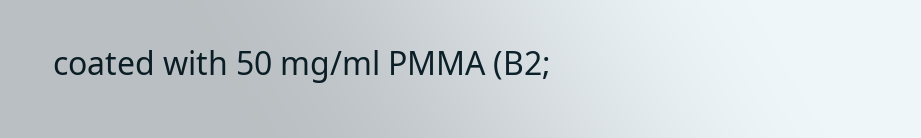coated with 50 mg/ml PMMA (B2;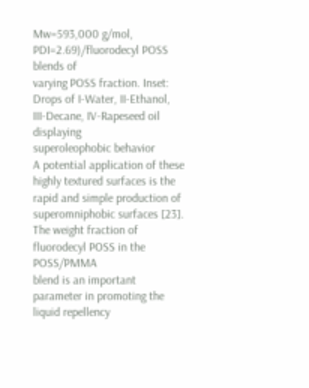Mw=593,000 g/mol, PDI=2.69)/fluorodecyl POSS blends of
varying POSS fraction. Inset: Drops of I-Water, II-Ethanol, III-Decane, IV-Rapeseed oil displaying
superoleophobic behavior
A potential application of these highly textured surfaces is the rapid and simple production of
superomniphobic surfaces [23]. The weight fraction of fluorodecyl POSS in the POSS/PMMA
blend is an important parameter in promoting the liquid repellency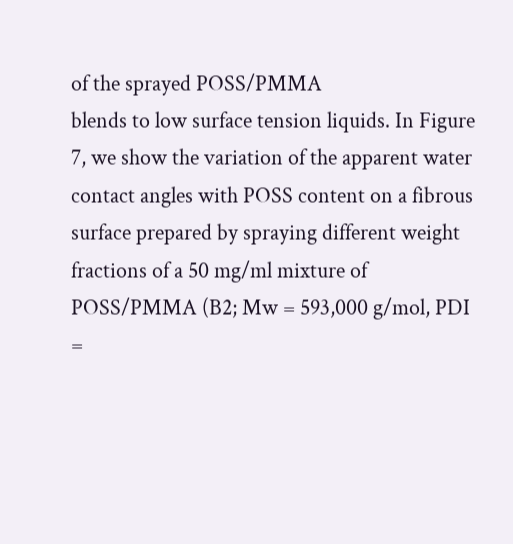of the sprayed POSS/PMMA
blends to low surface tension liquids. In Figure 7, we show the variation of the apparent water
contact angles with POSS content on a fibrous surface prepared by spraying different weight
fractions of a 50 mg/ml mixture of POSS/PMMA (B2; Mw = 593,000 g/mol, PDI =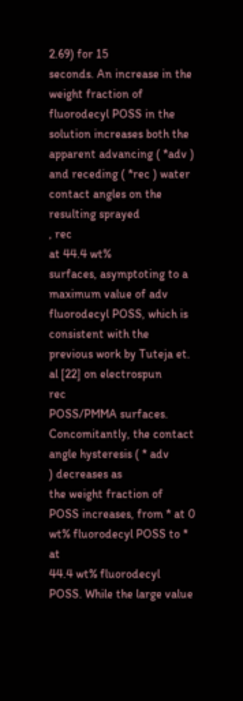2.69) for 15
seconds. An increase in the weight fraction of fluorodecyl POSS in the solution increases both the
apparent advancing ( *adv ) and receding ( *rec ) water contact angles on the resulting sprayed
, rec
at 44.4 wt%
surfaces, asymptoting to a maximum value of adv
fluorodecyl POSS, which is consistent with the previous work by Tuteja et. al [22] on electrospun
rec
POSS/PMMA surfaces. Concomitantly, the contact angle hysteresis ( * adv
) decreases as
the weight fraction of POSS increases, from * at 0 wt% fluorodecyl POSS to * at
44.4 wt% fluorodecyl POSS. While the large value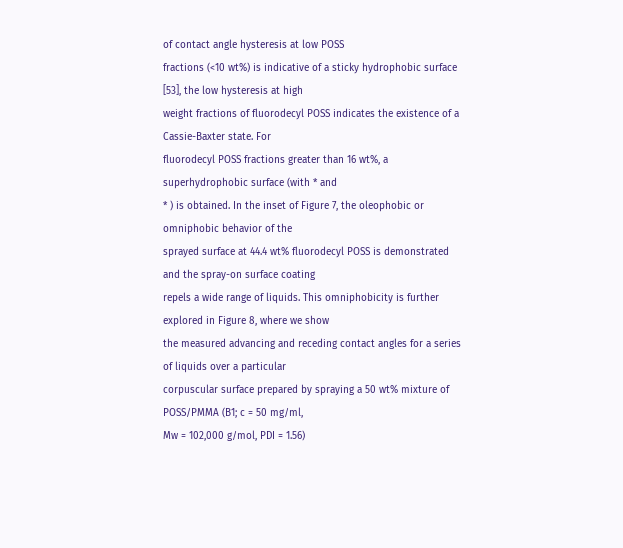of contact angle hysteresis at low POSS
fractions (<10 wt%) is indicative of a sticky hydrophobic surface [53], the low hysteresis at high
weight fractions of fluorodecyl POSS indicates the existence of a Cassie-Baxter state. For
fluorodecyl POSS fractions greater than 16 wt%, a superhydrophobic surface (with * and
* ) is obtained. In the inset of Figure 7, the oleophobic or omniphobic behavior of the
sprayed surface at 44.4 wt% fluorodecyl POSS is demonstrated and the spray-on surface coating
repels a wide range of liquids. This omniphobicity is further explored in Figure 8, where we show
the measured advancing and receding contact angles for a series of liquids over a particular
corpuscular surface prepared by spraying a 50 wt% mixture of POSS/PMMA (B1; c = 50 mg/ml,
Mw = 102,000 g/mol, PDI = 1.56)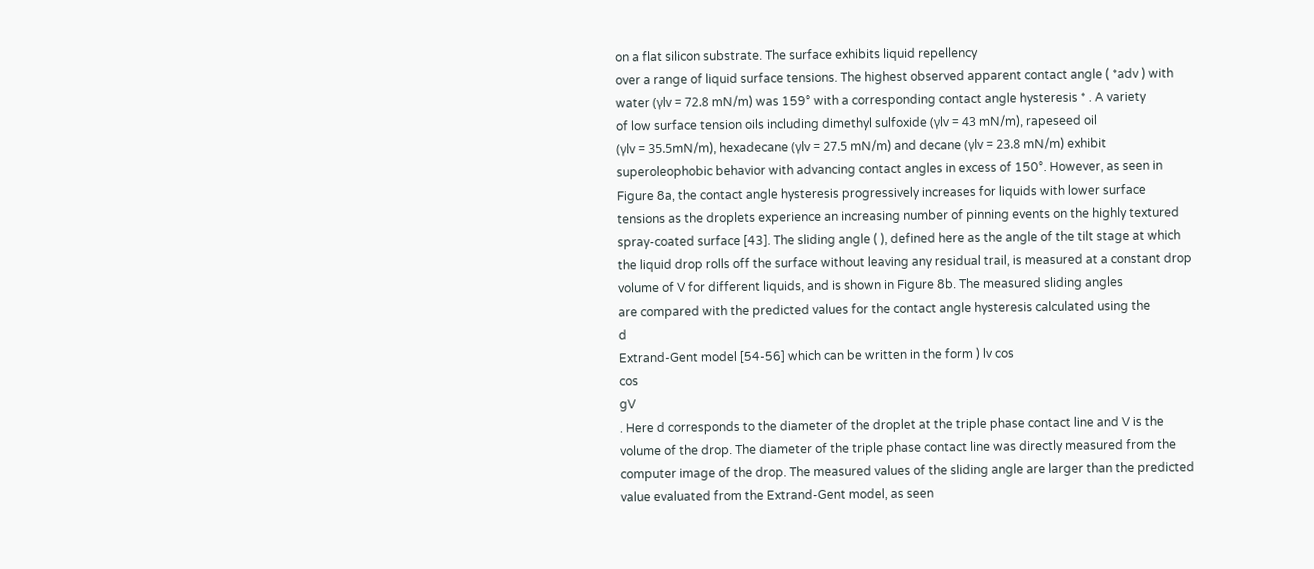on a flat silicon substrate. The surface exhibits liquid repellency
over a range of liquid surface tensions. The highest observed apparent contact angle ( *adv ) with
water (γlv = 72.8 mN/m) was 159° with a corresponding contact angle hysteresis * . A variety
of low surface tension oils including dimethyl sulfoxide (γlv = 43 mN/m), rapeseed oil
(γlv = 35.5mN/m), hexadecane (γlv = 27.5 mN/m) and decane (γlv = 23.8 mN/m) exhibit
superoleophobic behavior with advancing contact angles in excess of 150°. However, as seen in
Figure 8a, the contact angle hysteresis progressively increases for liquids with lower surface
tensions as the droplets experience an increasing number of pinning events on the highly textured
spray-coated surface [43]. The sliding angle ( ), defined here as the angle of the tilt stage at which
the liquid drop rolls off the surface without leaving any residual trail, is measured at a constant drop
volume of V for different liquids, and is shown in Figure 8b. The measured sliding angles
are compared with the predicted values for the contact angle hysteresis calculated using the
d
Extrand-Gent model [54-56] which can be written in the form ) lv cos
cos
gV
. Here d corresponds to the diameter of the droplet at the triple phase contact line and V is the
volume of the drop. The diameter of the triple phase contact line was directly measured from the
computer image of the drop. The measured values of the sliding angle are larger than the predicted
value evaluated from the Extrand-Gent model, as seen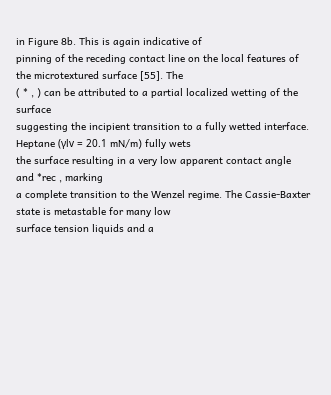in Figure 8b. This is again indicative of
pinning of the receding contact line on the local features of the microtextured surface [55]. The
( * , ) can be attributed to a partial localized wetting of the surface
suggesting the incipient transition to a fully wetted interface. Heptane (γlv = 20.1 mN/m) fully wets
the surface resulting in a very low apparent contact angle
and *rec , marking
a complete transition to the Wenzel regime. The Cassie-Baxter state is metastable for many low
surface tension liquids and a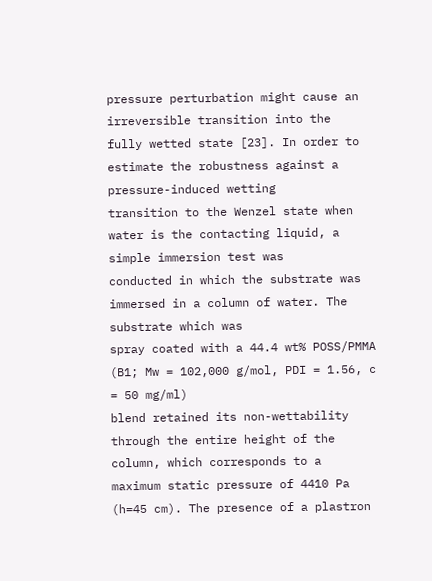pressure perturbation might cause an irreversible transition into the
fully wetted state [23]. In order to estimate the robustness against a pressure-induced wetting
transition to the Wenzel state when water is the contacting liquid, a simple immersion test was
conducted in which the substrate was immersed in a column of water. The substrate which was
spray coated with a 44.4 wt% POSS/PMMA (B1; Mw = 102,000 g/mol, PDI = 1.56, c = 50 mg/ml)
blend retained its non-wettability through the entire height of the column, which corresponds to a
maximum static pressure of 4410 Pa (h=45 cm). The presence of a plastron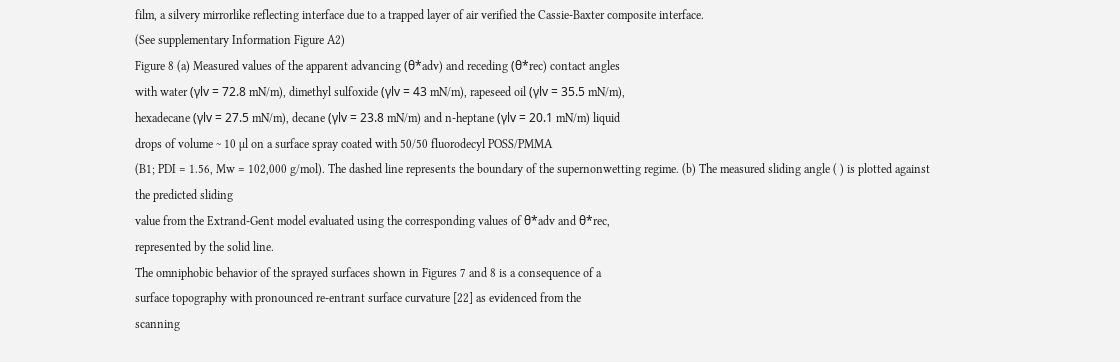film, a silvery mirrorlike reflecting interface due to a trapped layer of air verified the Cassie-Baxter composite interface.
(See supplementary Information Figure A2)
Figure 8 (a) Measured values of the apparent advancing (θ*adv) and receding (θ*rec) contact angles
with water (γlv = 72.8 mN/m), dimethyl sulfoxide (γlv = 43 mN/m), rapeseed oil (γlv = 35.5 mN/m),
hexadecane (γlv = 27.5 mN/m), decane (γlv = 23.8 mN/m) and n-heptane (γlv = 20.1 mN/m) liquid
drops of volume ~ 10 µl on a surface spray coated with 50/50 fluorodecyl POSS/PMMA
(B1; PDI = 1.56, Mw = 102,000 g/mol). The dashed line represents the boundary of the supernonwetting regime. (b) The measured sliding angle ( ) is plotted against the predicted sliding
value from the Extrand-Gent model evaluated using the corresponding values of θ*adv and θ*rec,
represented by the solid line.
The omniphobic behavior of the sprayed surfaces shown in Figures 7 and 8 is a consequence of a
surface topography with pronounced re-entrant surface curvature [22] as evidenced from the
scanning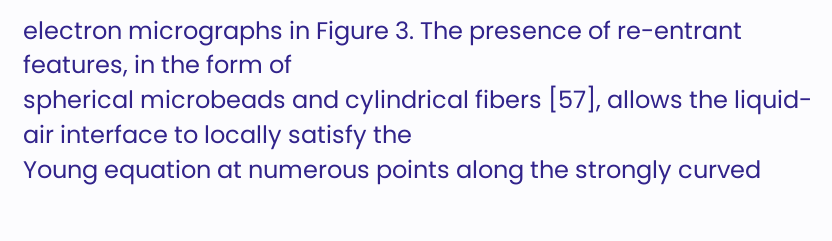electron micrographs in Figure 3. The presence of re-entrant features, in the form of
spherical microbeads and cylindrical fibers [57], allows the liquid-air interface to locally satisfy the
Young equation at numerous points along the strongly curved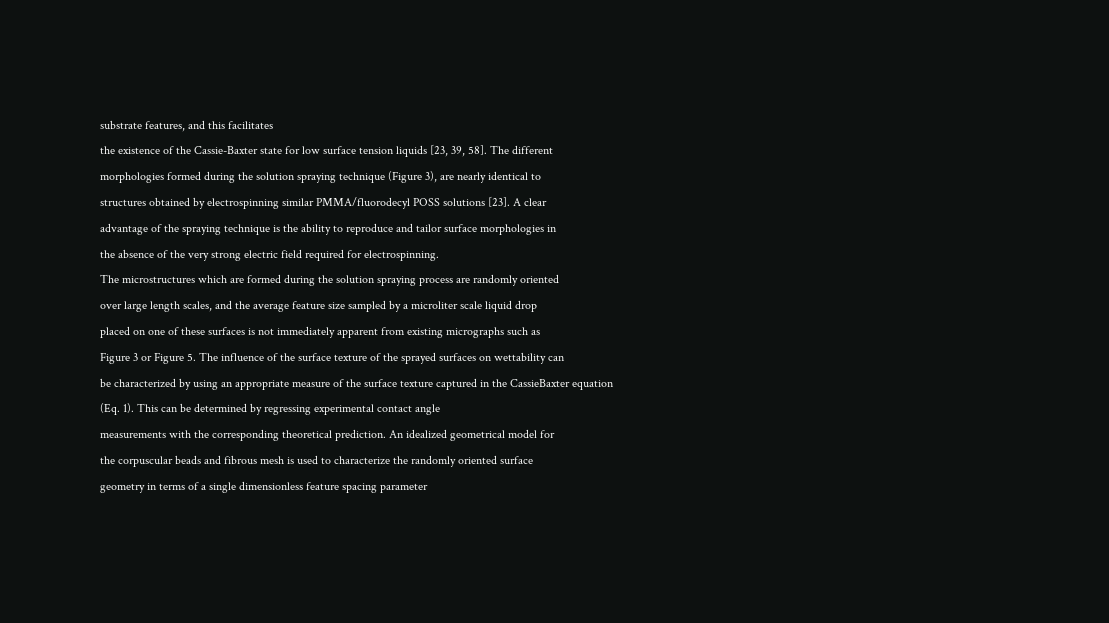substrate features, and this facilitates
the existence of the Cassie-Baxter state for low surface tension liquids [23, 39, 58]. The different
morphologies formed during the solution spraying technique (Figure 3), are nearly identical to
structures obtained by electrospinning similar PMMA/fluorodecyl POSS solutions [23]. A clear
advantage of the spraying technique is the ability to reproduce and tailor surface morphologies in
the absence of the very strong electric field required for electrospinning.
The microstructures which are formed during the solution spraying process are randomly oriented
over large length scales, and the average feature size sampled by a microliter scale liquid drop
placed on one of these surfaces is not immediately apparent from existing micrographs such as
Figure 3 or Figure 5. The influence of the surface texture of the sprayed surfaces on wettability can
be characterized by using an appropriate measure of the surface texture captured in the CassieBaxter equation (Eq. 1). This can be determined by regressing experimental contact angle
measurements with the corresponding theoretical prediction. An idealized geometrical model for
the corpuscular beads and fibrous mesh is used to characterize the randomly oriented surface
geometry in terms of a single dimensionless feature spacing parameter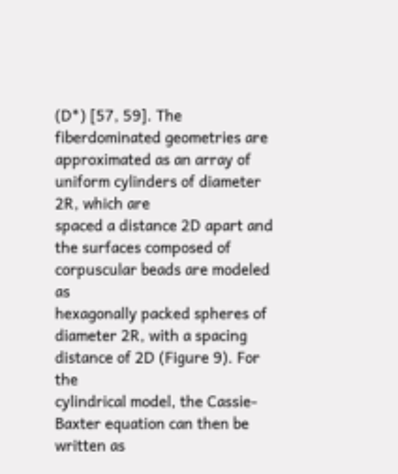(D*) [57, 59]. The fiberdominated geometries are approximated as an array of uniform cylinders of diameter 2R, which are
spaced a distance 2D apart and the surfaces composed of corpuscular beads are modeled as
hexagonally packed spheres of diameter 2R, with a spacing distance of 2D (Figure 9). For the
cylindrical model, the Cassie-Baxter equation can then be written as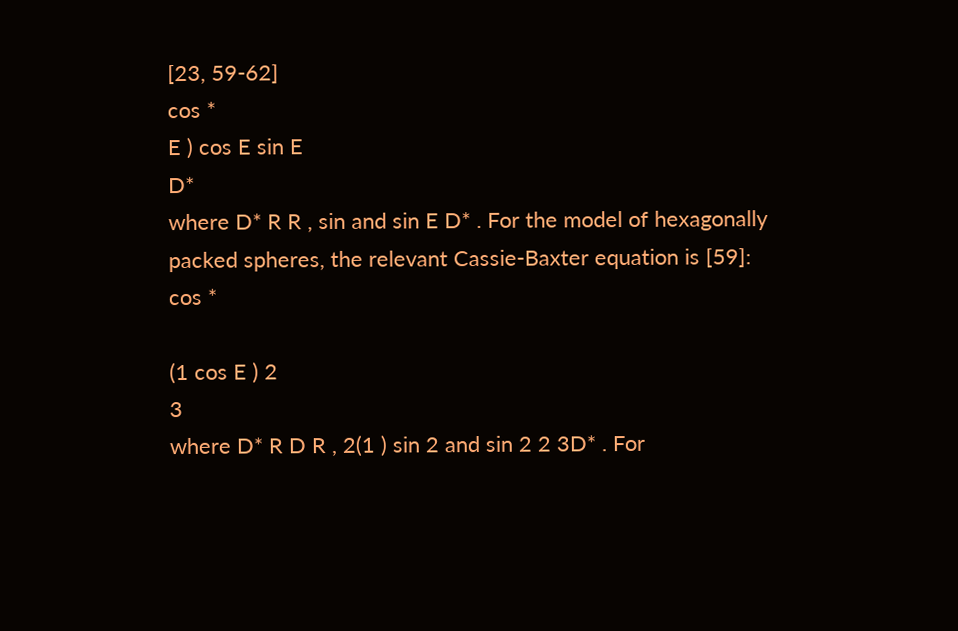[23, 59-62]
cos *
E ) cos E sin E
D*
where D* R R , sin and sin E D* . For the model of hexagonally
packed spheres, the relevant Cassie-Baxter equation is [59]:
cos *

(1 cos E ) 2
3
where D* R D R , 2(1 ) sin 2 and sin 2 2 3D* . For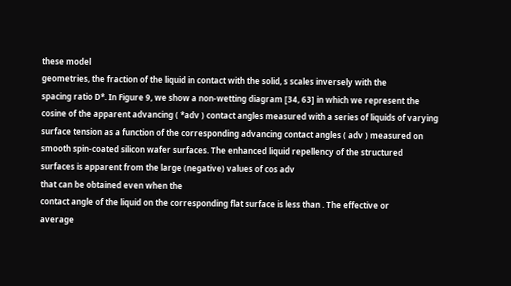these model
geometries, the fraction of the liquid in contact with the solid, s scales inversely with the
spacing ratio D*. In Figure 9, we show a non-wetting diagram [34, 63] in which we represent the
cosine of the apparent advancing ( *adv ) contact angles measured with a series of liquids of varying
surface tension as a function of the corresponding advancing contact angles ( adv ) measured on
smooth spin-coated silicon wafer surfaces. The enhanced liquid repellency of the structured
surfaces is apparent from the large (negative) values of cos adv
that can be obtained even when the
contact angle of the liquid on the corresponding flat surface is less than . The effective or
average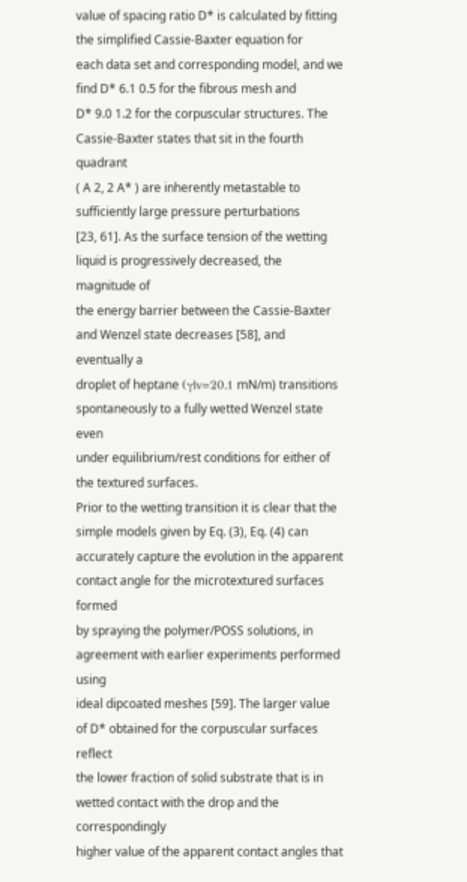value of spacing ratio D* is calculated by fitting the simplified Cassie-Baxter equation for
each data set and corresponding model, and we find D* 6.1 0.5 for the fibrous mesh and
D* 9.0 1.2 for the corpuscular structures. The Cassie-Baxter states that sit in the fourth quadrant
( A 2, 2 A* ) are inherently metastable to sufficiently large pressure perturbations
[23, 61]. As the surface tension of the wetting liquid is progressively decreased, the magnitude of
the energy barrier between the Cassie-Baxter and Wenzel state decreases [58], and eventually a
droplet of heptane (γlv=20.1 mN/m) transitions spontaneously to a fully wetted Wenzel state even
under equilibrium/rest conditions for either of the textured surfaces.
Prior to the wetting transition it is clear that the simple models given by Eq. (3), Eq. (4) can
accurately capture the evolution in the apparent contact angle for the microtextured surfaces formed
by spraying the polymer/POSS solutions, in agreement with earlier experiments performed using
ideal dipcoated meshes [59]. The larger value of D* obtained for the corpuscular surfaces reflect
the lower fraction of solid substrate that is in wetted contact with the drop and the correspondingly
higher value of the apparent contact angles that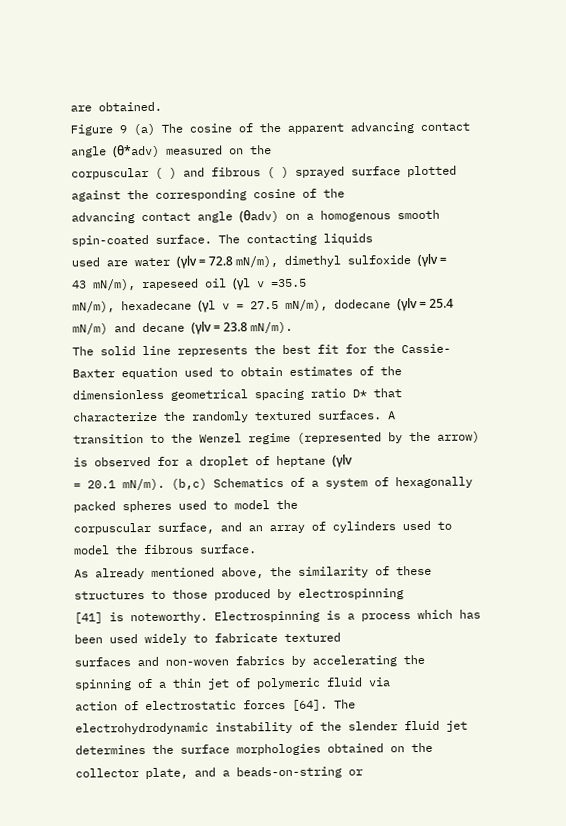are obtained.
Figure 9 (a) The cosine of the apparent advancing contact angle (θ*adv) measured on the
corpuscular ( ) and fibrous ( ) sprayed surface plotted against the corresponding cosine of the
advancing contact angle (θadv) on a homogenous smooth spin-coated surface. The contacting liquids
used are water (γlv = 72.8 mN/m), dimethyl sulfoxide (γlv = 43 mN/m), rapeseed oil (γl v =35.5
mN/m), hexadecane (γl v = 27.5 mN/m), dodecane (γlv = 25.4 mN/m) and decane (γlv = 23.8 mN/m).
The solid line represents the best fit for the Cassie-Baxter equation used to obtain estimates of the
dimensionless geometrical spacing ratio D* that characterize the randomly textured surfaces. A
transition to the Wenzel regime (represented by the arrow) is observed for a droplet of heptane (γlv
= 20.1 mN/m). (b,c) Schematics of a system of hexagonally packed spheres used to model the
corpuscular surface, and an array of cylinders used to model the fibrous surface.
As already mentioned above, the similarity of these structures to those produced by electrospinning
[41] is noteworthy. Electrospinning is a process which has been used widely to fabricate textured
surfaces and non-woven fabrics by accelerating the spinning of a thin jet of polymeric fluid via
action of electrostatic forces [64]. The electrohydrodynamic instability of the slender fluid jet
determines the surface morphologies obtained on the collector plate, and a beads-on-string or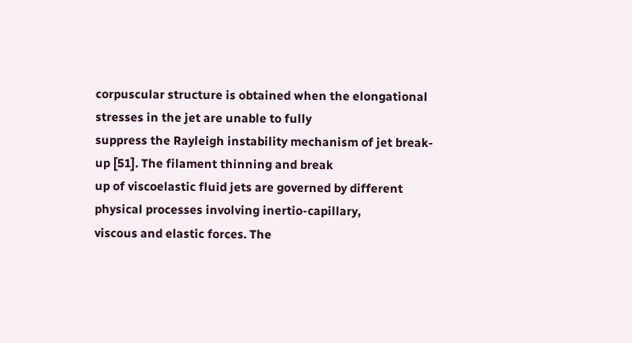corpuscular structure is obtained when the elongational stresses in the jet are unable to fully
suppress the Rayleigh instability mechanism of jet break-up [51]. The filament thinning and break
up of viscoelastic fluid jets are governed by different physical processes involving inertio-capillary,
viscous and elastic forces. The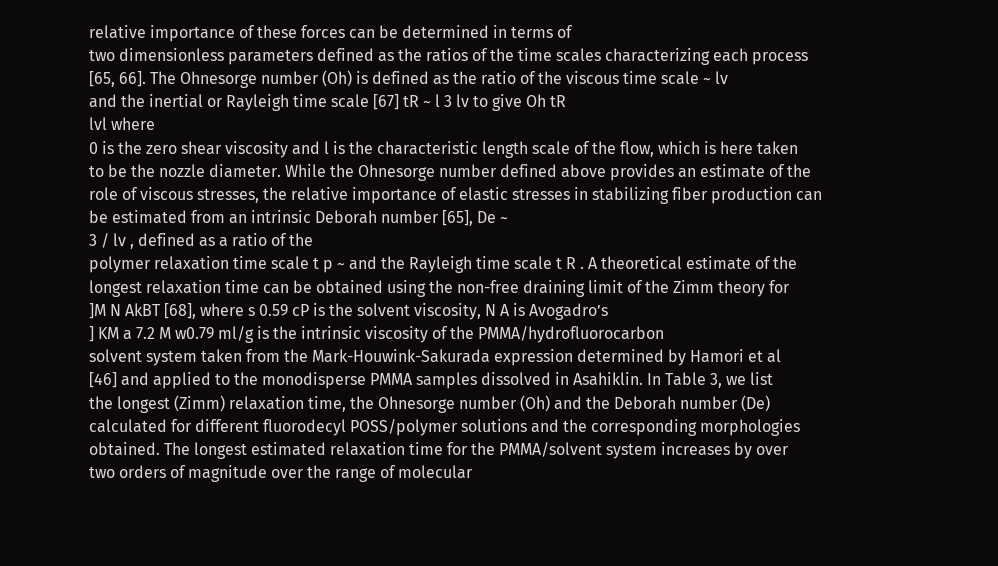relative importance of these forces can be determined in terms of
two dimensionless parameters defined as the ratios of the time scales characterizing each process
[65, 66]. The Ohnesorge number (Oh) is defined as the ratio of the viscous time scale ~ lv
and the inertial or Rayleigh time scale [67] tR ~ l 3 lv to give Oh tR
lvl where
0 is the zero shear viscosity and l is the characteristic length scale of the flow, which is here taken
to be the nozzle diameter. While the Ohnesorge number defined above provides an estimate of the
role of viscous stresses, the relative importance of elastic stresses in stabilizing fiber production can
be estimated from an intrinsic Deborah number [65], De ~
3 / lv , defined as a ratio of the
polymer relaxation time scale t p ~ and the Rayleigh time scale t R . A theoretical estimate of the
longest relaxation time can be obtained using the non-free draining limit of the Zimm theory for
]M N AkBT [68], where s 0.59 cP is the solvent viscosity, N A is Avogadro’s
] KM a 7.2 M w0.79 ml/g is the intrinsic viscosity of the PMMA/hydrofluorocarbon
solvent system taken from the Mark-Houwink-Sakurada expression determined by Hamori et al
[46] and applied to the monodisperse PMMA samples dissolved in Asahiklin. In Table 3, we list
the longest (Zimm) relaxation time, the Ohnesorge number (Oh) and the Deborah number (De)
calculated for different fluorodecyl POSS/polymer solutions and the corresponding morphologies
obtained. The longest estimated relaxation time for the PMMA/solvent system increases by over
two orders of magnitude over the range of molecular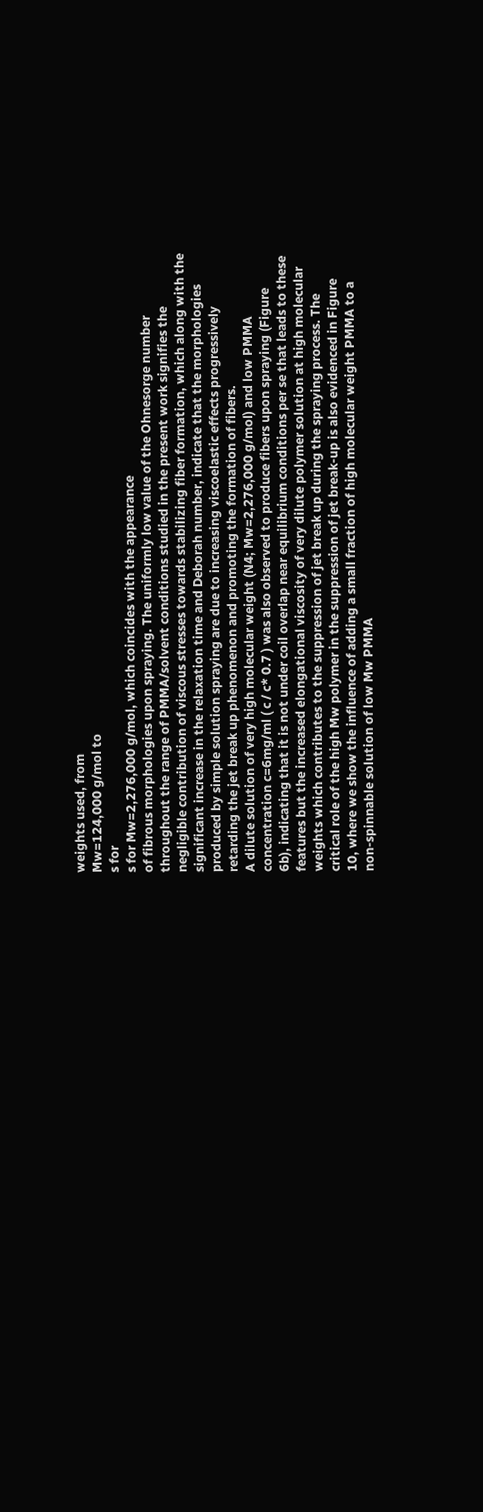weights used, from
Mw=124,000 g/mol to
s for
s for Mw=2,276,000 g/mol, which coincides with the appearance
of fibrous morphologies upon spraying. The uniformly low value of the Ohnesorge number
throughout the range of PMMA/solvent conditions studied in the present work signifies the
negligible contribution of viscous stresses towards stabilizing fiber formation, which along with the
significant increase in the relaxation time and Deborah number, indicate that the morphologies
produced by simple solution spraying are due to increasing viscoelastic effects progressively
retarding the jet break up phenomenon and promoting the formation of fibers.
A dilute solution of very high molecular weight (N4; Mw=2,276,000 g/mol) and low PMMA
concentration c=6mg/ml ( c / c* 0.7 ) was also observed to produce fibers upon spraying (Figure
6b), indicating that it is not under coil overlap near equilibrium conditions per se that leads to these
features but the increased elongational viscosity of very dilute polymer solution at high molecular
weights which contributes to the suppression of jet break up during the spraying process. The
critical role of the high Mw polymer in the suppression of jet break-up is also evidenced in Figure
10, where we show the influence of adding a small fraction of high molecular weight PMMA to a
non-spinnable solution of low Mw PMMA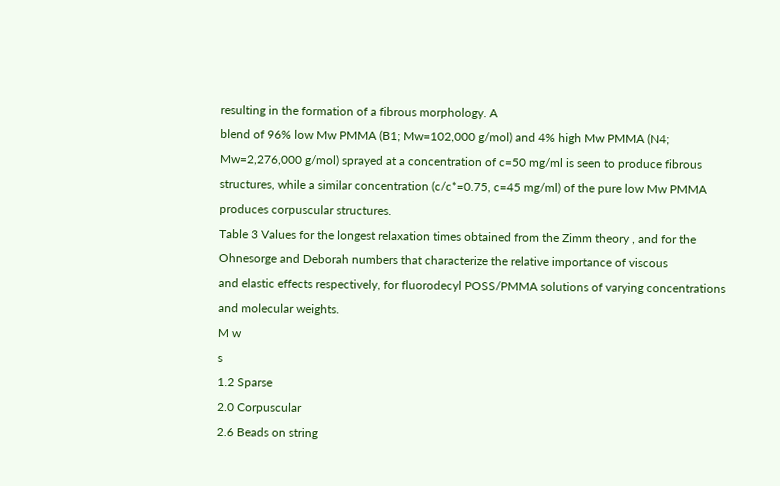resulting in the formation of a fibrous morphology. A
blend of 96% low Mw PMMA (B1; Mw=102,000 g/mol) and 4% high Mw PMMA (N4;
Mw=2,276,000 g/mol) sprayed at a concentration of c=50 mg/ml is seen to produce fibrous
structures, while a similar concentration (c/c*=0.75, c=45 mg/ml) of the pure low Mw PMMA
produces corpuscular structures.
Table 3 Values for the longest relaxation times obtained from the Zimm theory , and for the
Ohnesorge and Deborah numbers that characterize the relative importance of viscous
and elastic effects respectively, for fluorodecyl POSS/PMMA solutions of varying concentrations
and molecular weights.
M w
s
1.2 Sparse
2.0 Corpuscular
2.6 Beads on string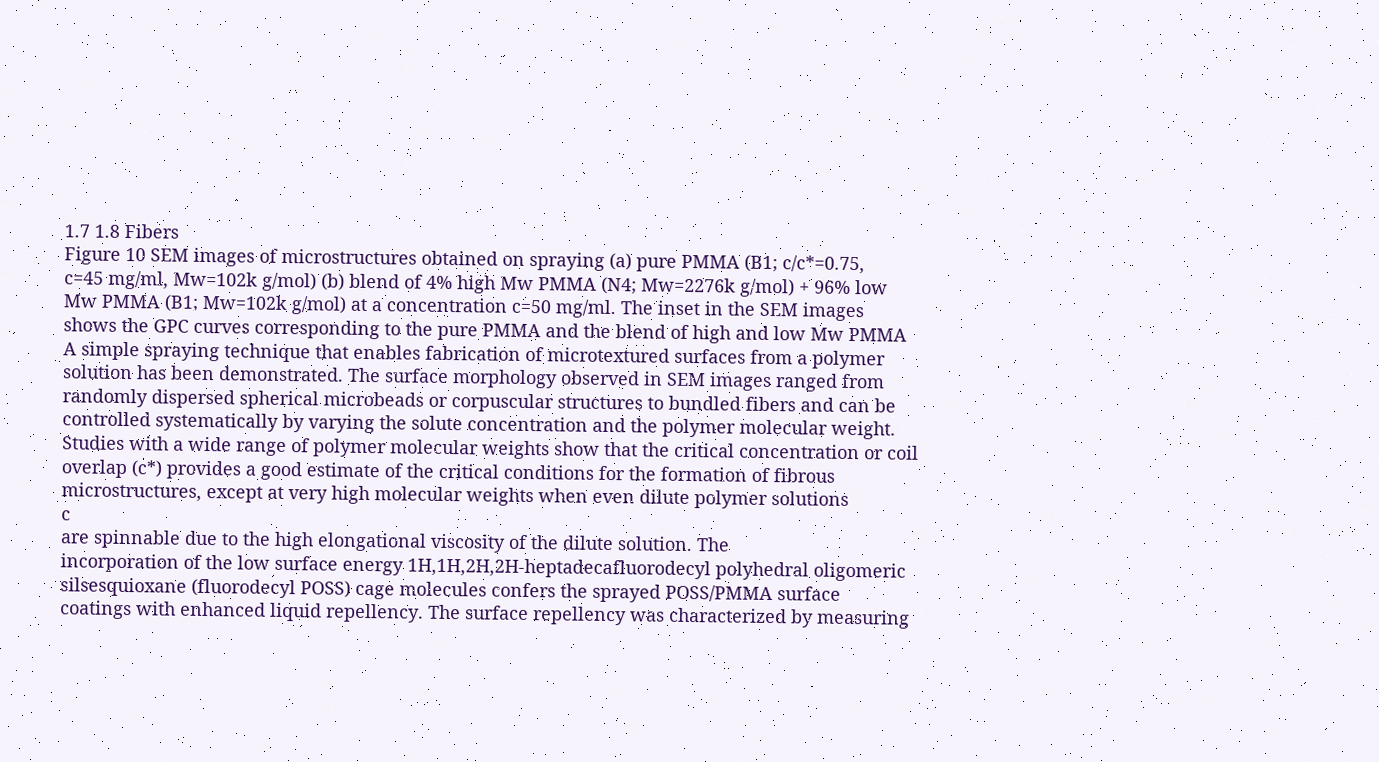1.7 1.8 Fibers
Figure 10 SEM images of microstructures obtained on spraying (a) pure PMMA (B1; c/c*=0.75,
c=45 mg/ml, Mw=102k g/mol) (b) blend of 4% high Mw PMMA (N4; Mw=2276k g/mol) + 96% low
Mw PMMA (B1; Mw=102k g/mol) at a concentration c=50 mg/ml. The inset in the SEM images
shows the GPC curves corresponding to the pure PMMA and the blend of high and low Mw PMMA
A simple spraying technique that enables fabrication of microtextured surfaces from a polymer
solution has been demonstrated. The surface morphology observed in SEM images ranged from
randomly dispersed spherical microbeads or corpuscular structures to bundled fibers and can be
controlled systematically by varying the solute concentration and the polymer molecular weight.
Studies with a wide range of polymer molecular weights show that the critical concentration or coil
overlap (c*) provides a good estimate of the critical conditions for the formation of fibrous
microstructures, except at very high molecular weights when even dilute polymer solutions
c
are spinnable due to the high elongational viscosity of the dilute solution. The
incorporation of the low surface energy 1H,1H,2H,2H-heptadecafluorodecyl polyhedral oligomeric
silsesquioxane (fluorodecyl POSS) cage molecules confers the sprayed POSS/PMMA surface
coatings with enhanced liquid repellency. The surface repellency was characterized by measuring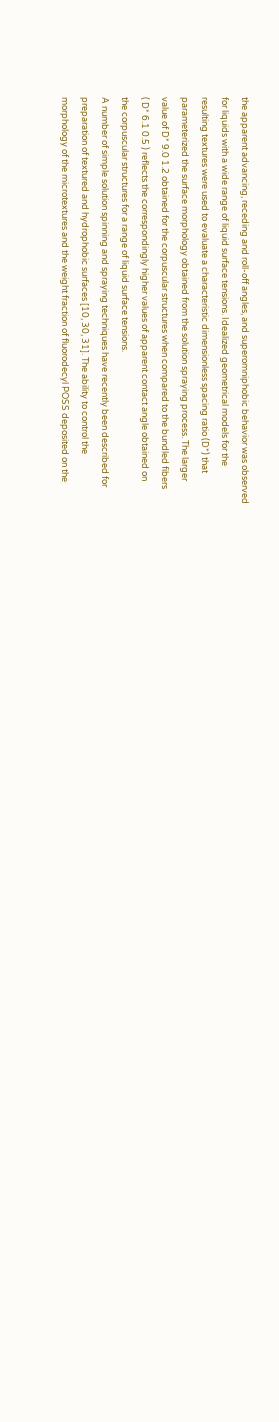the apparent advancing, receding and roll-off angles, and superomniphobic behavior was observed
for liquids with a wide range of liquid surface tensions. Idealized geometrical models for the
resulting textures were used to evaluate a characteristic dimensionless spacing ratio (D*) that
parameterized the surface morphology obtained from the solution spraying process. The larger
value of D* 9.0 1.2 obtained for the corpuscular structures when compared to the bundled fibers
( D* 6.1 0.5 ) reflects the correspondingly higher values of apparent contact angle obtained on
the corpuscular structures for a range of liquid surface tensions.
A number of simple solution spinning and spraying techniques have recently been described for
preparation of textured and hydrophobic surfaces [10, 30, 31]. The ability to control the
morphology of the microtextures and the weight fraction of fluorodecyl POSS deposited on the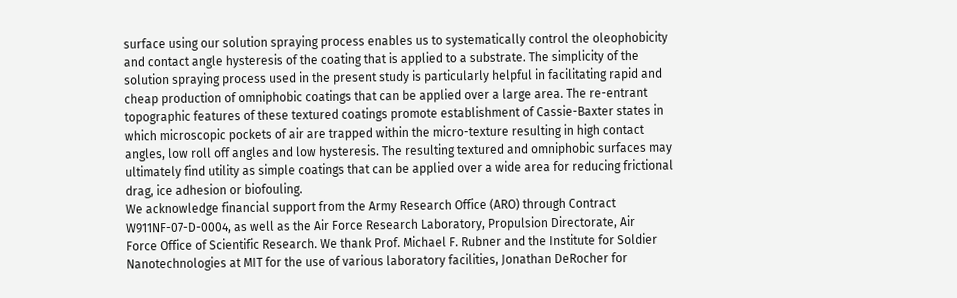surface using our solution spraying process enables us to systematically control the oleophobicity
and contact angle hysteresis of the coating that is applied to a substrate. The simplicity of the
solution spraying process used in the present study is particularly helpful in facilitating rapid and
cheap production of omniphobic coatings that can be applied over a large area. The re-entrant
topographic features of these textured coatings promote establishment of Cassie-Baxter states in
which microscopic pockets of air are trapped within the micro-texture resulting in high contact
angles, low roll off angles and low hysteresis. The resulting textured and omniphobic surfaces may
ultimately find utility as simple coatings that can be applied over a wide area for reducing frictional
drag, ice adhesion or biofouling.
We acknowledge financial support from the Army Research Office (ARO) through Contract
W911NF-07-D-0004, as well as the Air Force Research Laboratory, Propulsion Directorate, Air
Force Office of Scientific Research. We thank Prof. Michael F. Rubner and the Institute for Soldier
Nanotechnologies at MIT for the use of various laboratory facilities, Jonathan DeRocher for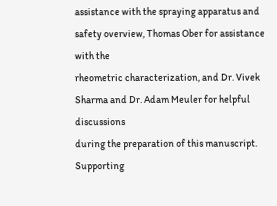assistance with the spraying apparatus and safety overview, Thomas Ober for assistance with the
rheometric characterization, and Dr. Vivek Sharma and Dr. Adam Meuler for helpful discussions
during the preparation of this manuscript.
Supporting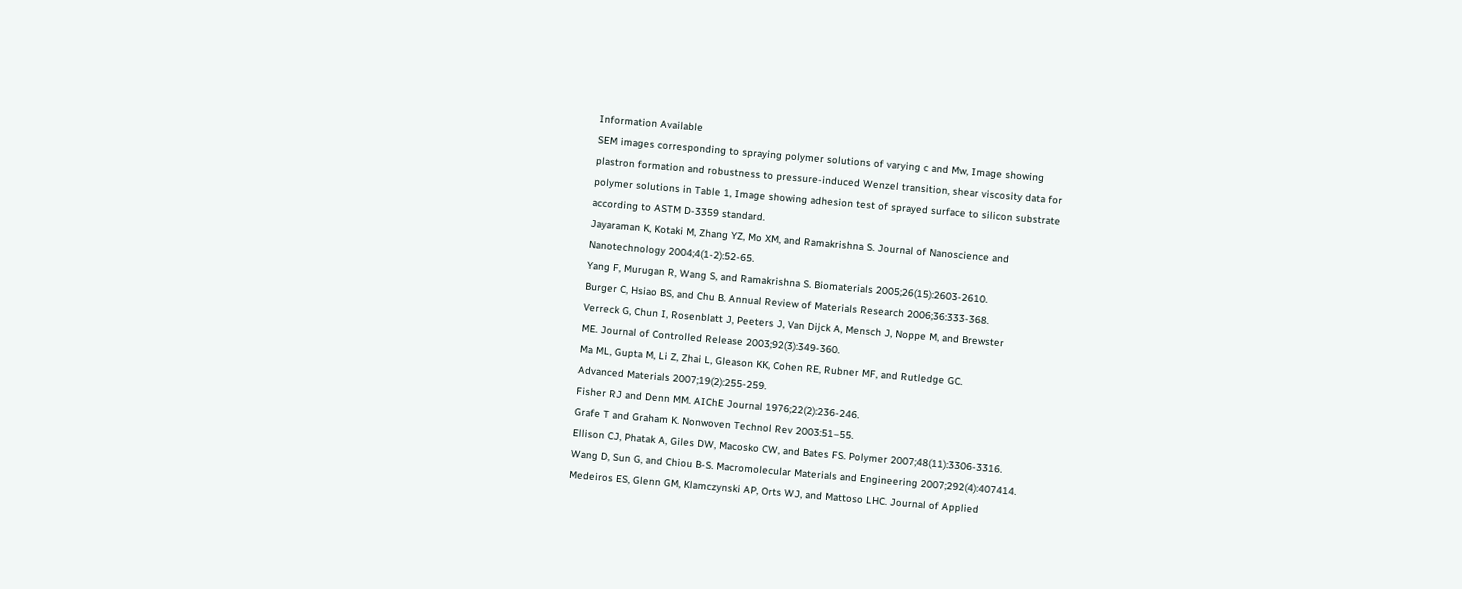Information Available
SEM images corresponding to spraying polymer solutions of varying c and Mw, Image showing
plastron formation and robustness to pressure-induced Wenzel transition, shear viscosity data for
polymer solutions in Table 1, Image showing adhesion test of sprayed surface to silicon substrate
according to ASTM D-3359 standard.
Jayaraman K, Kotaki M, Zhang YZ, Mo XM, and Ramakrishna S. Journal of Nanoscience and
Nanotechnology 2004;4(1-2):52-65.
Yang F, Murugan R, Wang S, and Ramakrishna S. Biomaterials 2005;26(15):2603-2610.
Burger C, Hsiao BS, and Chu B. Annual Review of Materials Research 2006;36:333-368.
Verreck G, Chun I, Rosenblatt J, Peeters J, Van Dijck A, Mensch J, Noppe M, and Brewster
ME. Journal of Controlled Release 2003;92(3):349-360.
Ma ML, Gupta M, Li Z, Zhai L, Gleason KK, Cohen RE, Rubner MF, and Rutledge GC.
Advanced Materials 2007;19(2):255-259.
Fisher RJ and Denn MM. AIChE Journal 1976;22(2):236-246.
Grafe T and Graham K. Nonwoven Technol Rev 2003:51–55.
Ellison CJ, Phatak A, Giles DW, Macosko CW, and Bates FS. Polymer 2007;48(11):3306-3316.
Wang D, Sun G, and Chiou B-S. Macromolecular Materials and Engineering 2007;292(4):407414.
Medeiros ES, Glenn GM, Klamczynski AP, Orts WJ, and Mattoso LHC. Journal of Applied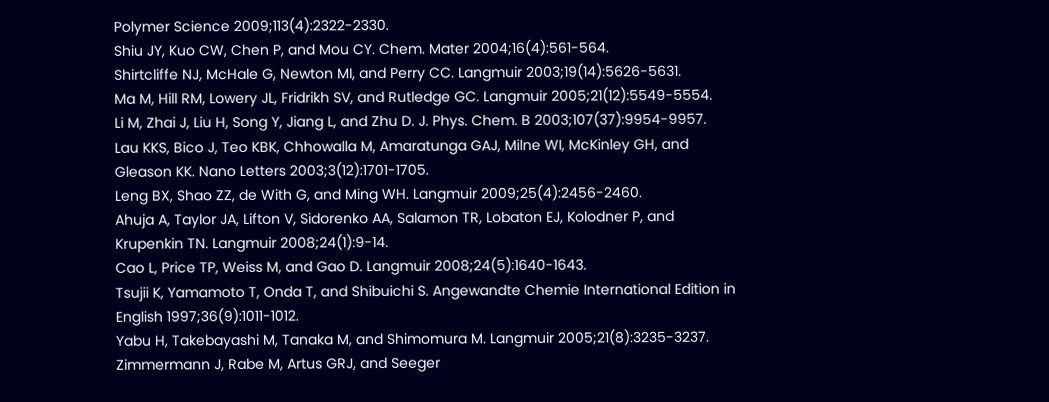Polymer Science 2009;113(4):2322-2330.
Shiu JY, Kuo CW, Chen P, and Mou CY. Chem. Mater 2004;16(4):561-564.
Shirtcliffe NJ, McHale G, Newton MI, and Perry CC. Langmuir 2003;19(14):5626-5631.
Ma M, Hill RM, Lowery JL, Fridrikh SV, and Rutledge GC. Langmuir 2005;21(12):5549-5554.
Li M, Zhai J, Liu H, Song Y, Jiang L, and Zhu D. J. Phys. Chem. B 2003;107(37):9954-9957.
Lau KKS, Bico J, Teo KBK, Chhowalla M, Amaratunga GAJ, Milne WI, McKinley GH, and
Gleason KK. Nano Letters 2003;3(12):1701-1705.
Leng BX, Shao ZZ, de With G, and Ming WH. Langmuir 2009;25(4):2456-2460.
Ahuja A, Taylor JA, Lifton V, Sidorenko AA, Salamon TR, Lobaton EJ, Kolodner P, and
Krupenkin TN. Langmuir 2008;24(1):9-14.
Cao L, Price TP, Weiss M, and Gao D. Langmuir 2008;24(5):1640-1643.
Tsujii K, Yamamoto T, Onda T, and Shibuichi S. Angewandte Chemie International Edition in
English 1997;36(9):1011-1012.
Yabu H, Takebayashi M, Tanaka M, and Shimomura M. Langmuir 2005;21(8):3235-3237.
Zimmermann J, Rabe M, Artus GRJ, and Seeger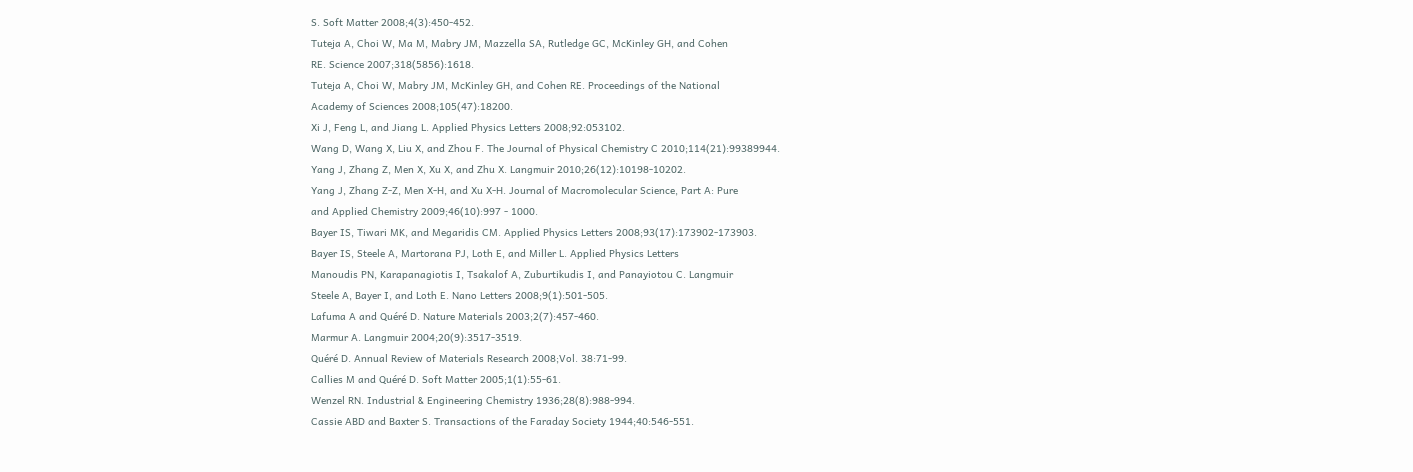S. Soft Matter 2008;4(3):450-452.
Tuteja A, Choi W, Ma M, Mabry JM, Mazzella SA, Rutledge GC, McKinley GH, and Cohen
RE. Science 2007;318(5856):1618.
Tuteja A, Choi W, Mabry JM, McKinley GH, and Cohen RE. Proceedings of the National
Academy of Sciences 2008;105(47):18200.
Xi J, Feng L, and Jiang L. Applied Physics Letters 2008;92:053102.
Wang D, Wang X, Liu X, and Zhou F. The Journal of Physical Chemistry C 2010;114(21):99389944.
Yang J, Zhang Z, Men X, Xu X, and Zhu X. Langmuir 2010;26(12):10198-10202.
Yang J, Zhang Z-Z, Men X-H, and Xu X-H. Journal of Macromolecular Science, Part A: Pure
and Applied Chemistry 2009;46(10):997 - 1000.
Bayer IS, Tiwari MK, and Megaridis CM. Applied Physics Letters 2008;93(17):173902-173903.
Bayer IS, Steele A, Martorana PJ, Loth E, and Miller L. Applied Physics Letters
Manoudis PN, Karapanagiotis I, Tsakalof A, Zuburtikudis I, and Panayiotou C. Langmuir
Steele A, Bayer I, and Loth E. Nano Letters 2008;9(1):501-505.
Lafuma A and Quéré D. Nature Materials 2003;2(7):457-460.
Marmur A. Langmuir 2004;20(9):3517-3519.
Quéré D. Annual Review of Materials Research 2008;Vol. 38:71-99.
Callies M and Quéré D. Soft Matter 2005;1(1):55-61.
Wenzel RN. Industrial & Engineering Chemistry 1936;28(8):988-994.
Cassie ABD and Baxter S. Transactions of the Faraday Society 1944;40:546-551.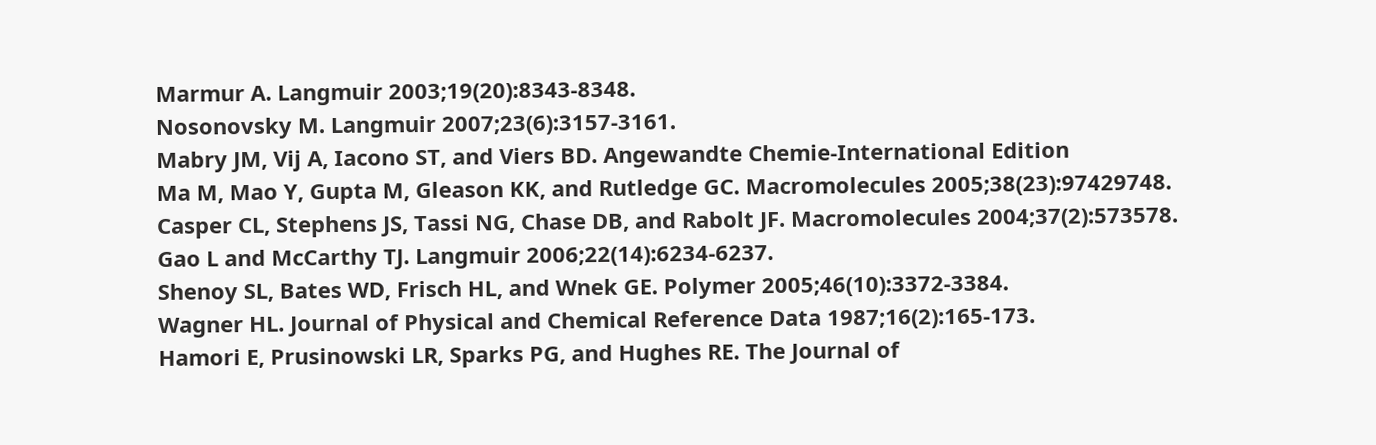Marmur A. Langmuir 2003;19(20):8343-8348.
Nosonovsky M. Langmuir 2007;23(6):3157-3161.
Mabry JM, Vij A, Iacono ST, and Viers BD. Angewandte Chemie-International Edition
Ma M, Mao Y, Gupta M, Gleason KK, and Rutledge GC. Macromolecules 2005;38(23):97429748.
Casper CL, Stephens JS, Tassi NG, Chase DB, and Rabolt JF. Macromolecules 2004;37(2):573578.
Gao L and McCarthy TJ. Langmuir 2006;22(14):6234-6237.
Shenoy SL, Bates WD, Frisch HL, and Wnek GE. Polymer 2005;46(10):3372-3384.
Wagner HL. Journal of Physical and Chemical Reference Data 1987;16(2):165-173.
Hamori E, Prusinowski LR, Sparks PG, and Hughes RE. The Journal of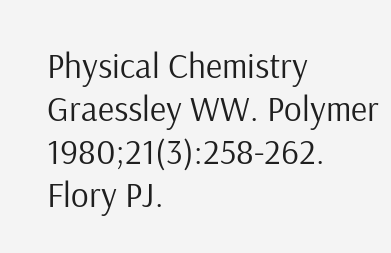Physical Chemistry
Graessley WW. Polymer 1980;21(3):258-262.
Flory PJ.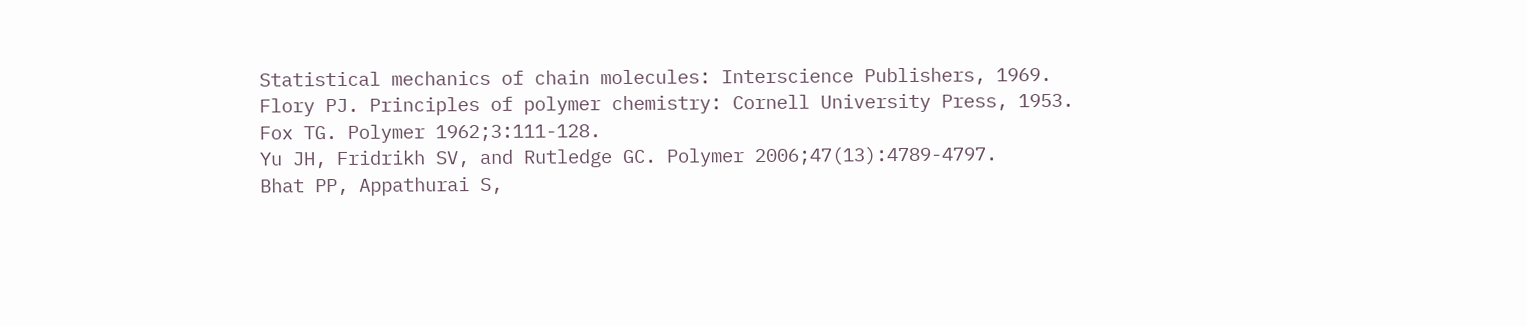Statistical mechanics of chain molecules: Interscience Publishers, 1969.
Flory PJ. Principles of polymer chemistry: Cornell University Press, 1953.
Fox TG. Polymer 1962;3:111-128.
Yu JH, Fridrikh SV, and Rutledge GC. Polymer 2006;47(13):4789-4797.
Bhat PP, Appathurai S,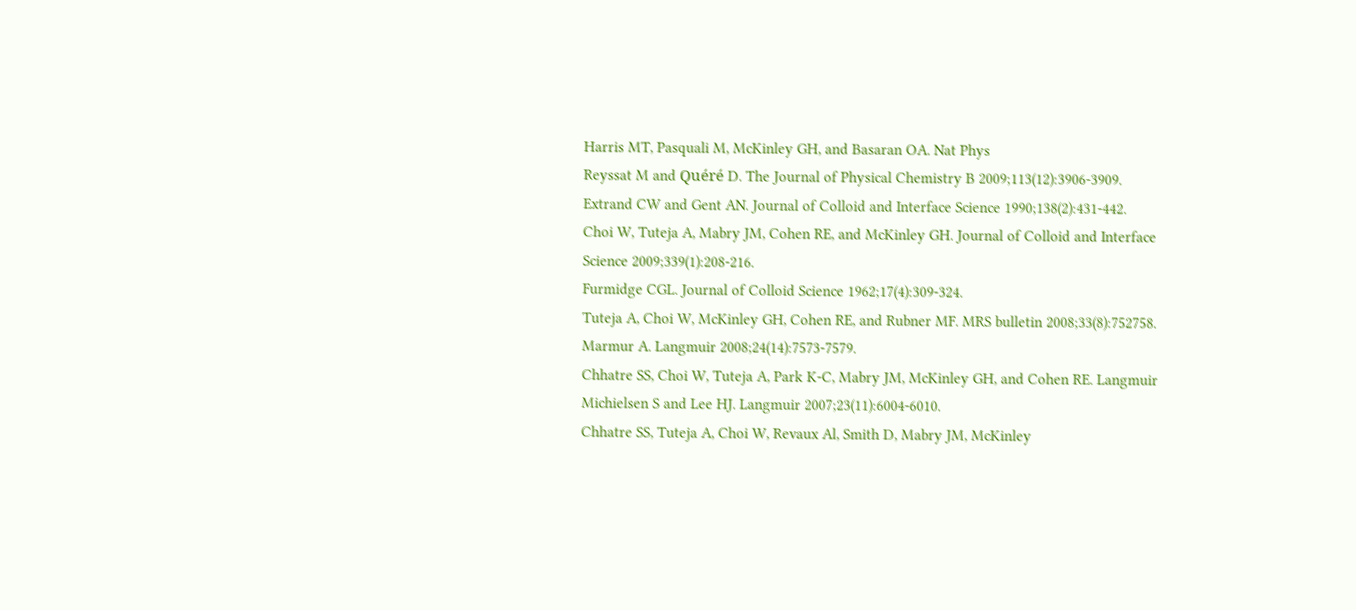Harris MT, Pasquali M, McKinley GH, and Basaran OA. Nat Phys
Reyssat M and Quéré D. The Journal of Physical Chemistry B 2009;113(12):3906-3909.
Extrand CW and Gent AN. Journal of Colloid and Interface Science 1990;138(2):431-442.
Choi W, Tuteja A, Mabry JM, Cohen RE, and McKinley GH. Journal of Colloid and Interface
Science 2009;339(1):208-216.
Furmidge CGL. Journal of Colloid Science 1962;17(4):309-324.
Tuteja A, Choi W, McKinley GH, Cohen RE, and Rubner MF. MRS bulletin 2008;33(8):752758.
Marmur A. Langmuir 2008;24(14):7573-7579.
Chhatre SS, Choi W, Tuteja A, Park K-C, Mabry JM, McKinley GH, and Cohen RE. Langmuir
Michielsen S and Lee HJ. Langmuir 2007;23(11):6004-6010.
Chhatre SS, Tuteja A, Choi W, Revaux Al, Smith D, Mabry JM, McKinley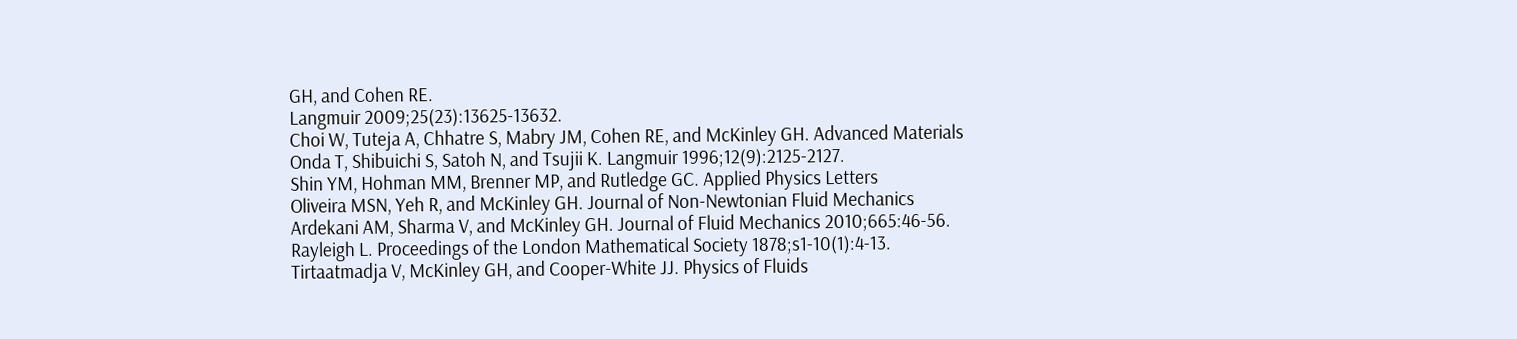GH, and Cohen RE.
Langmuir 2009;25(23):13625-13632.
Choi W, Tuteja A, Chhatre S, Mabry JM, Cohen RE, and McKinley GH. Advanced Materials
Onda T, Shibuichi S, Satoh N, and Tsujii K. Langmuir 1996;12(9):2125-2127.
Shin YM, Hohman MM, Brenner MP, and Rutledge GC. Applied Physics Letters
Oliveira MSN, Yeh R, and McKinley GH. Journal of Non-Newtonian Fluid Mechanics
Ardekani AM, Sharma V, and McKinley GH. Journal of Fluid Mechanics 2010;665:46-56.
Rayleigh L. Proceedings of the London Mathematical Society 1878;s1-10(1):4-13.
Tirtaatmadja V, McKinley GH, and Cooper-White JJ. Physics of Fluids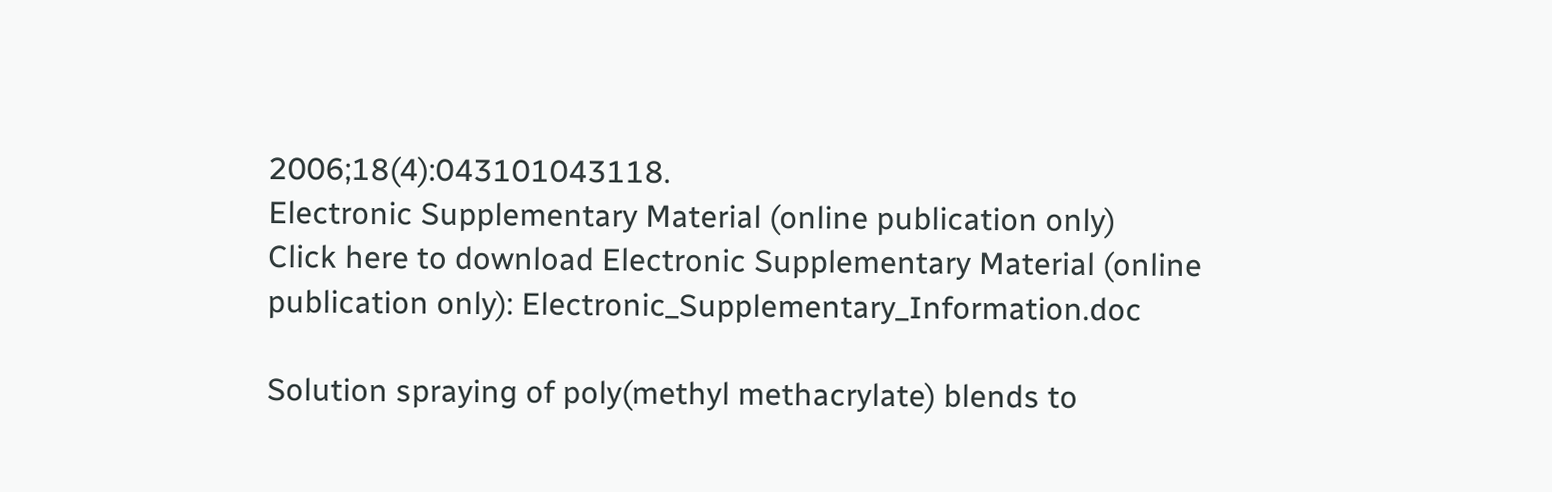2006;18(4):043101043118.
Electronic Supplementary Material (online publication only)
Click here to download Electronic Supplementary Material (online publication only): Electronic_Supplementary_Information.doc

Solution spraying of poly(methyl methacrylate) blends to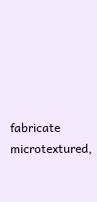fabricate microtextured,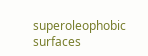superoleophobic surfaces